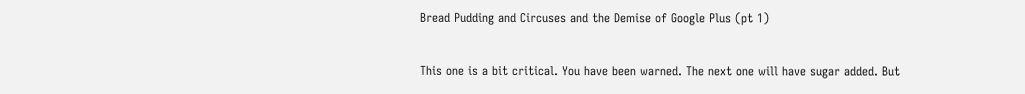Bread Pudding and Circuses and the Demise of Google Plus (pt 1)

This one is a bit critical. You have been warned. The next one will have sugar added. But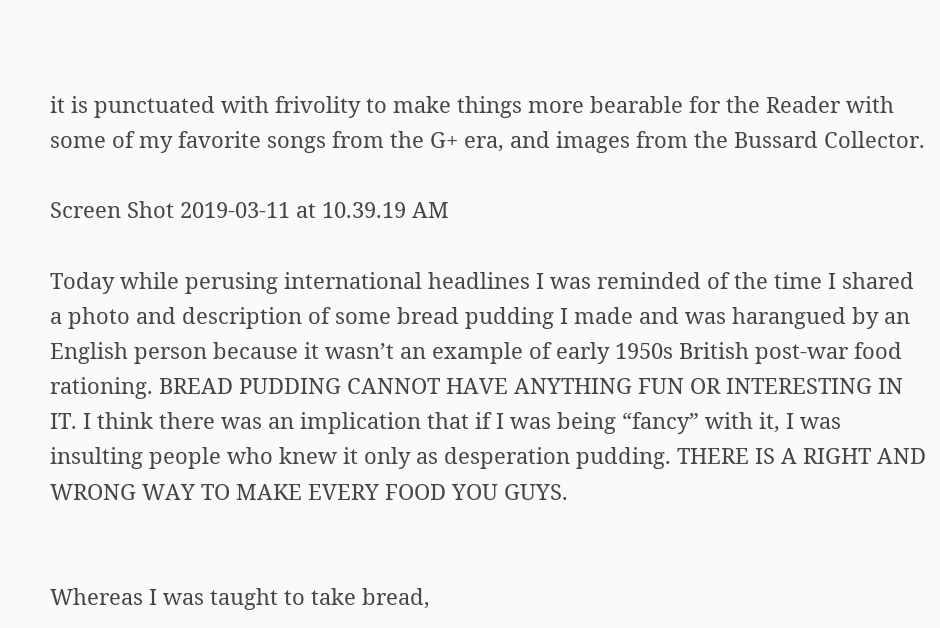it is punctuated with frivolity to make things more bearable for the Reader with some of my favorite songs from the G+ era, and images from the Bussard Collector.

Screen Shot 2019-03-11 at 10.39.19 AM

Today while perusing international headlines I was reminded of the time I shared a photo and description of some bread pudding I made and was harangued by an English person because it wasn’t an example of early 1950s British post-war food rationing. BREAD PUDDING CANNOT HAVE ANYTHING FUN OR INTERESTING IN IT. I think there was an implication that if I was being “fancy” with it, I was insulting people who knew it only as desperation pudding. THERE IS A RIGHT AND WRONG WAY TO MAKE EVERY FOOD YOU GUYS.


Whereas I was taught to take bread,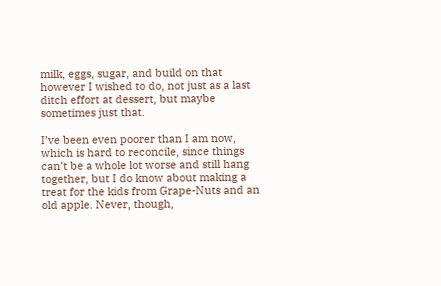milk, eggs, sugar, and build on that however I wished to do, not just as a last ditch effort at dessert, but maybe sometimes just that.

I’ve been even poorer than I am now, which is hard to reconcile, since things can’t be a whole lot worse and still hang together, but I do know about making a treat for the kids from Grape-Nuts and an old apple. Never, though,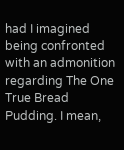had I imagined being confronted with an admonition regarding The One True Bread Pudding. I mean,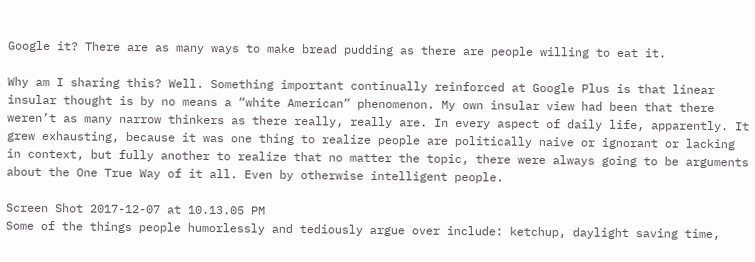Google it? There are as many ways to make bread pudding as there are people willing to eat it.

Why am I sharing this? Well. Something important continually reinforced at Google Plus is that linear insular thought is by no means a “white American” phenomenon. My own insular view had been that there weren’t as many narrow thinkers as there really, really are. In every aspect of daily life, apparently. It grew exhausting, because it was one thing to realize people are politically naive or ignorant or lacking in context, but fully another to realize that no matter the topic, there were always going to be arguments about the One True Way of it all. Even by otherwise intelligent people.

Screen Shot 2017-12-07 at 10.13.05 PM
Some of the things people humorlessly and tediously argue over include: ketchup, daylight saving time,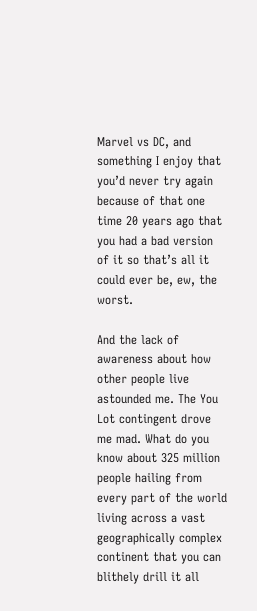Marvel vs DC, and something I enjoy that you’d never try again because of that one time 20 years ago that you had a bad version of it so that’s all it could ever be, ew, the worst.

And the lack of awareness about how other people live astounded me. The You Lot contingent drove me mad. What do you know about 325 million people hailing from every part of the world living across a vast geographically complex continent that you can blithely drill it all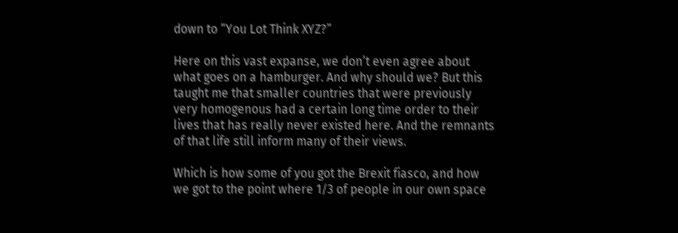down to “You Lot Think XYZ?”

Here on this vast expanse, we don’t even agree about what goes on a hamburger. And why should we? But this taught me that smaller countries that were previously very homogenous had a certain long time order to their lives that has really never existed here. And the remnants of that life still inform many of their views.

Which is how some of you got the Brexit fiasco, and how we got to the point where 1/3 of people in our own space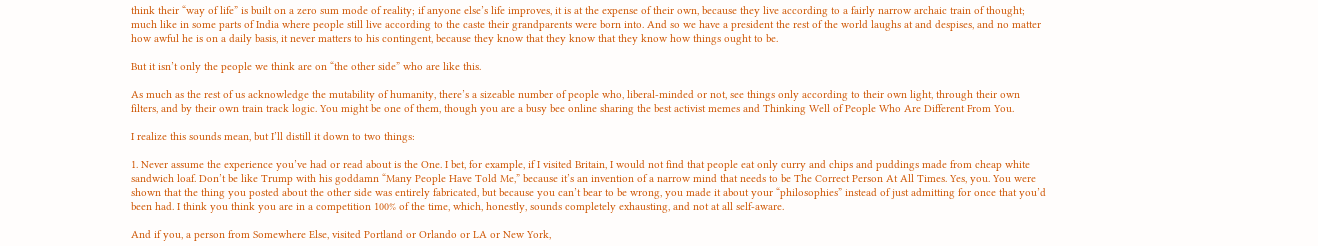think their “way of life” is built on a zero sum mode of reality; if anyone else’s life improves, it is at the expense of their own, because they live according to a fairly narrow archaic train of thought; much like in some parts of India where people still live according to the caste their grandparents were born into. And so we have a president the rest of the world laughs at and despises, and no matter how awful he is on a daily basis, it never matters to his contingent, because they know that they know that they know how things ought to be.

But it isn’t only the people we think are on “the other side” who are like this.

As much as the rest of us acknowledge the mutability of humanity, there’s a sizeable number of people who, liberal-minded or not, see things only according to their own light, through their own filters, and by their own train track logic. You might be one of them, though you are a busy bee online sharing the best activist memes and Thinking Well of People Who Are Different From You.

I realize this sounds mean, but I’ll distill it down to two things:

1. Never assume the experience you’ve had or read about is the One. I bet, for example, if I visited Britain, I would not find that people eat only curry and chips and puddings made from cheap white sandwich loaf. Don’t be like Trump with his goddamn “Many People Have Told Me,” because it’s an invention of a narrow mind that needs to be The Correct Person At All Times. Yes, you. You were shown that the thing you posted about the other side was entirely fabricated, but because you can’t bear to be wrong, you made it about your “philosophies” instead of just admitting for once that you’d been had. I think you think you are in a competition 100% of the time, which, honestly, sounds completely exhausting, and not at all self-aware.

And if you, a person from Somewhere Else, visited Portland or Orlando or LA or New York,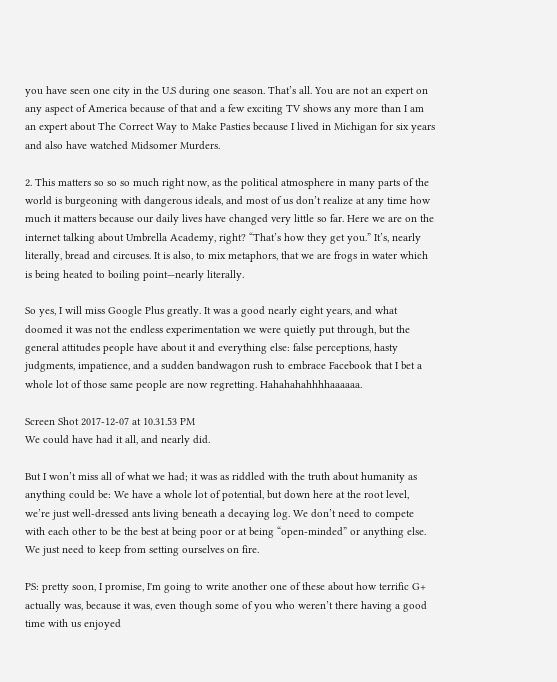you have seen one city in the U.S during one season. That’s all. You are not an expert on any aspect of America because of that and a few exciting TV shows any more than I am an expert about The Correct Way to Make Pasties because I lived in Michigan for six years and also have watched Midsomer Murders.

2. This matters so so so much right now, as the political atmosphere in many parts of the world is burgeoning with dangerous ideals, and most of us don’t realize at any time how much it matters because our daily lives have changed very little so far. Here we are on the internet talking about Umbrella Academy, right? “That’s how they get you.” It’s, nearly literally, bread and circuses. It is also, to mix metaphors, that we are frogs in water which is being heated to boiling point—nearly literally.

So yes, I will miss Google Plus greatly. It was a good nearly eight years, and what doomed it was not the endless experimentation we were quietly put through, but the general attitudes people have about it and everything else: false perceptions, hasty judgments, impatience, and a sudden bandwagon rush to embrace Facebook that I bet a whole lot of those same people are now regretting. Hahahahahhhhaaaaaa.

Screen Shot 2017-12-07 at 10.31.53 PM
We could have had it all, and nearly did.

But I won’t miss all of what we had; it was as riddled with the truth about humanity as anything could be: We have a whole lot of potential, but down here at the root level, we’re just well-dressed ants living beneath a decaying log. We don’t need to compete with each other to be the best at being poor or at being “open-minded” or anything else. We just need to keep from setting ourselves on fire.

PS: pretty soon, I promise, I'm going to write another one of these about how terrific G+ actually was, because it was, even though some of you who weren’t there having a good time with us enjoyed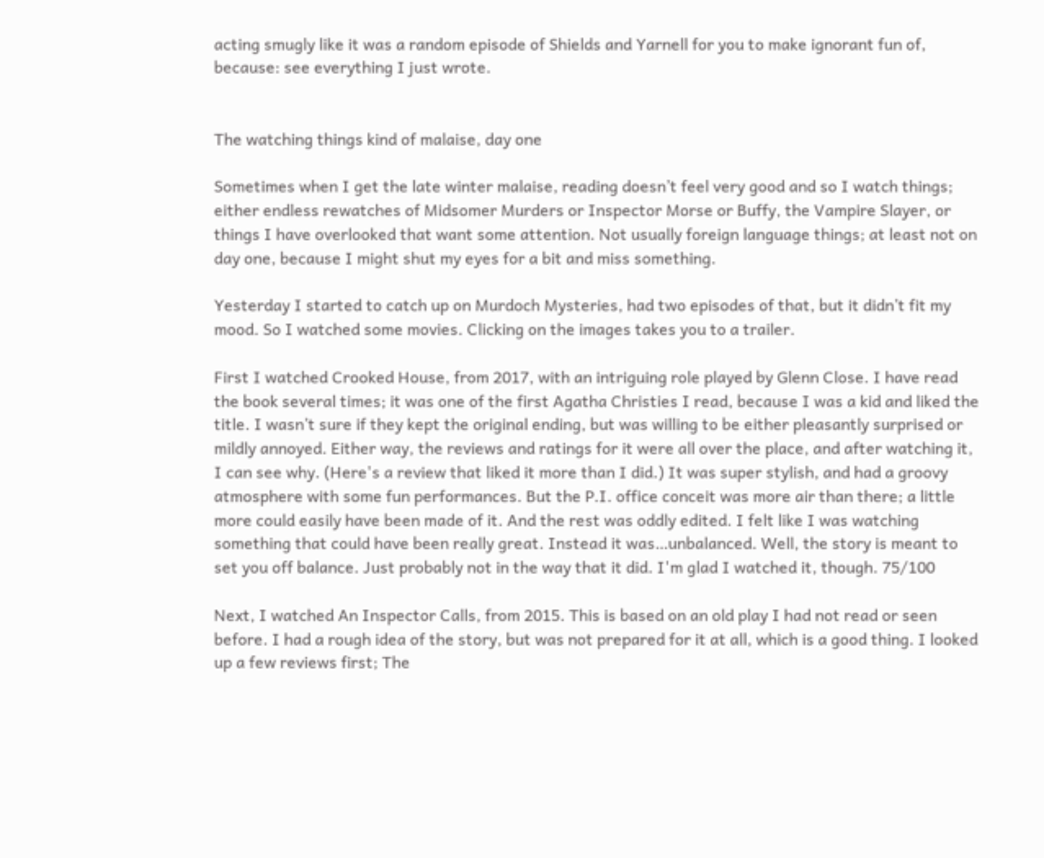acting smugly like it was a random episode of Shields and Yarnell for you to make ignorant fun of, because: see everything I just wrote.


The watching things kind of malaise, day one

Sometimes when I get the late winter malaise, reading doesn’t feel very good and so I watch things; either endless rewatches of Midsomer Murders or Inspector Morse or Buffy, the Vampire Slayer, or things I have overlooked that want some attention. Not usually foreign language things; at least not on day one, because I might shut my eyes for a bit and miss something.

Yesterday I started to catch up on Murdoch Mysteries, had two episodes of that, but it didn’t fit my mood. So I watched some movies. Clicking on the images takes you to a trailer.

First I watched Crooked House, from 2017, with an intriguing role played by Glenn Close. I have read the book several times; it was one of the first Agatha Christies I read, because I was a kid and liked the title. I wasn’t sure if they kept the original ending, but was willing to be either pleasantly surprised or mildly annoyed. Either way, the reviews and ratings for it were all over the place, and after watching it, I can see why. (Here's a review that liked it more than I did.) It was super stylish, and had a groovy atmosphere with some fun performances. But the P.I. office conceit was more air than there; a little more could easily have been made of it. And the rest was oddly edited. I felt like I was watching something that could have been really great. Instead it was…unbalanced. Well, the story is meant to set you off balance. Just probably not in the way that it did. I'm glad I watched it, though. 75/100

Next, I watched An Inspector Calls, from 2015. This is based on an old play I had not read or seen before. I had a rough idea of the story, but was not prepared for it at all, which is a good thing. I looked up a few reviews first; The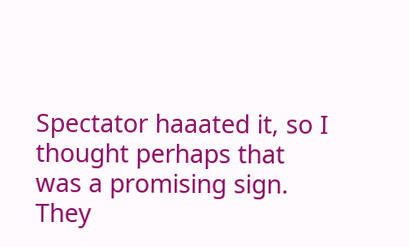Spectator haaated it, so I thought perhaps that was a promising sign. They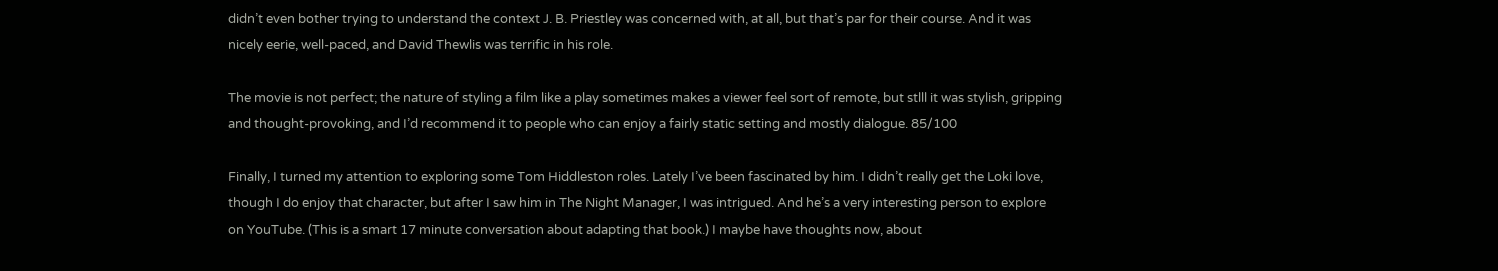didn’t even bother trying to understand the context J. B. Priestley was concerned with, at all, but that’s par for their course. And it was nicely eerie, well-paced, and David Thewlis was terrific in his role.

The movie is not perfect; the nature of styling a film like a play sometimes makes a viewer feel sort of remote, but stlll it was stylish, gripping and thought-provoking, and I’d recommend it to people who can enjoy a fairly static setting and mostly dialogue. 85/100

Finally, I turned my attention to exploring some Tom Hiddleston roles. Lately I’ve been fascinated by him. I didn’t really get the Loki love, though I do enjoy that character, but after I saw him in The Night Manager, I was intrigued. And he’s a very interesting person to explore on YouTube. (This is a smart 17 minute conversation about adapting that book.) I maybe have thoughts now, about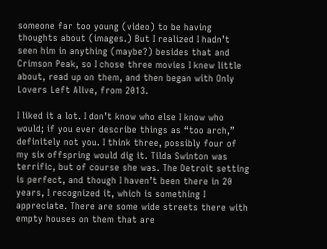someone far too young (video) to be having thoughts about (images.) But I realized I hadn’t seen him in anything (maybe?) besides that and Crimson Peak, so I chose three movies I knew little about, read up on them, and then began with Only Lovers Left Alive, from 2013.

I liked it a lot. I don’t know who else I know who would; if you ever describe things as “too arch,” definitely not you. I think three, possibly four of my six offspring would dig it. Tilda Swinton was terrific, but of course she was. The Detroit setting is perfect, and though I haven’t been there in 20 years, I recognized it, which is something I appreciate. There are some wide streets there with empty houses on them that are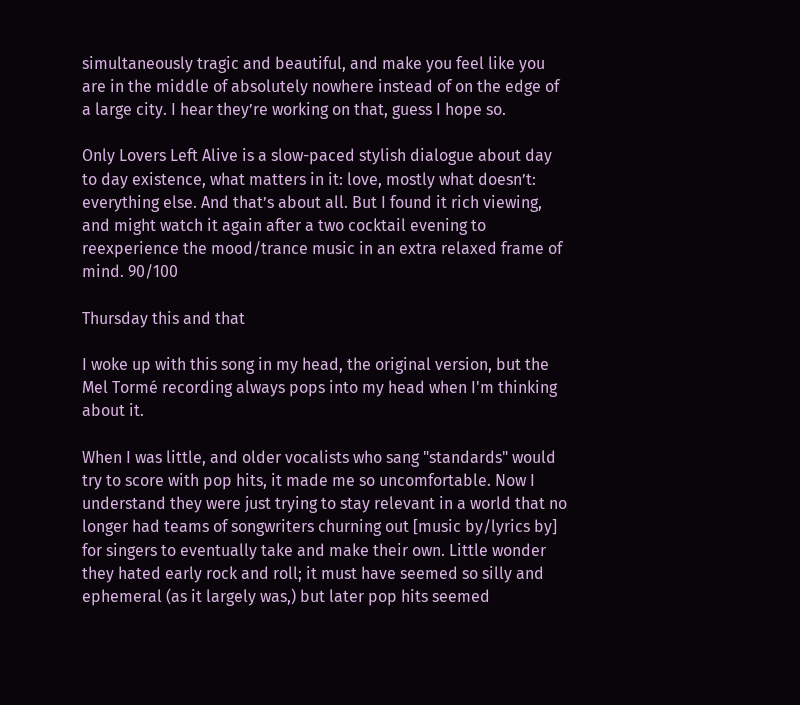simultaneously tragic and beautiful, and make you feel like you are in the middle of absolutely nowhere instead of on the edge of a large city. I hear they’re working on that, guess I hope so.

Only Lovers Left Alive is a slow-paced stylish dialogue about day to day existence, what matters in it: love, mostly what doesn’t: everything else. And that’s about all. But I found it rich viewing, and might watch it again after a two cocktail evening to reexperience the mood/trance music in an extra relaxed frame of mind. 90/100

Thursday this and that

I woke up with this song in my head, the original version, but the Mel Tormé recording always pops into my head when I'm thinking about it.

When I was little, and older vocalists who sang "standards" would try to score with pop hits, it made me so uncomfortable. Now I understand they were just trying to stay relevant in a world that no longer had teams of songwriters churning out [music by/lyrics by] for singers to eventually take and make their own. Little wonder they hated early rock and roll; it must have seemed so silly and ephemeral (as it largely was,) but later pop hits seemed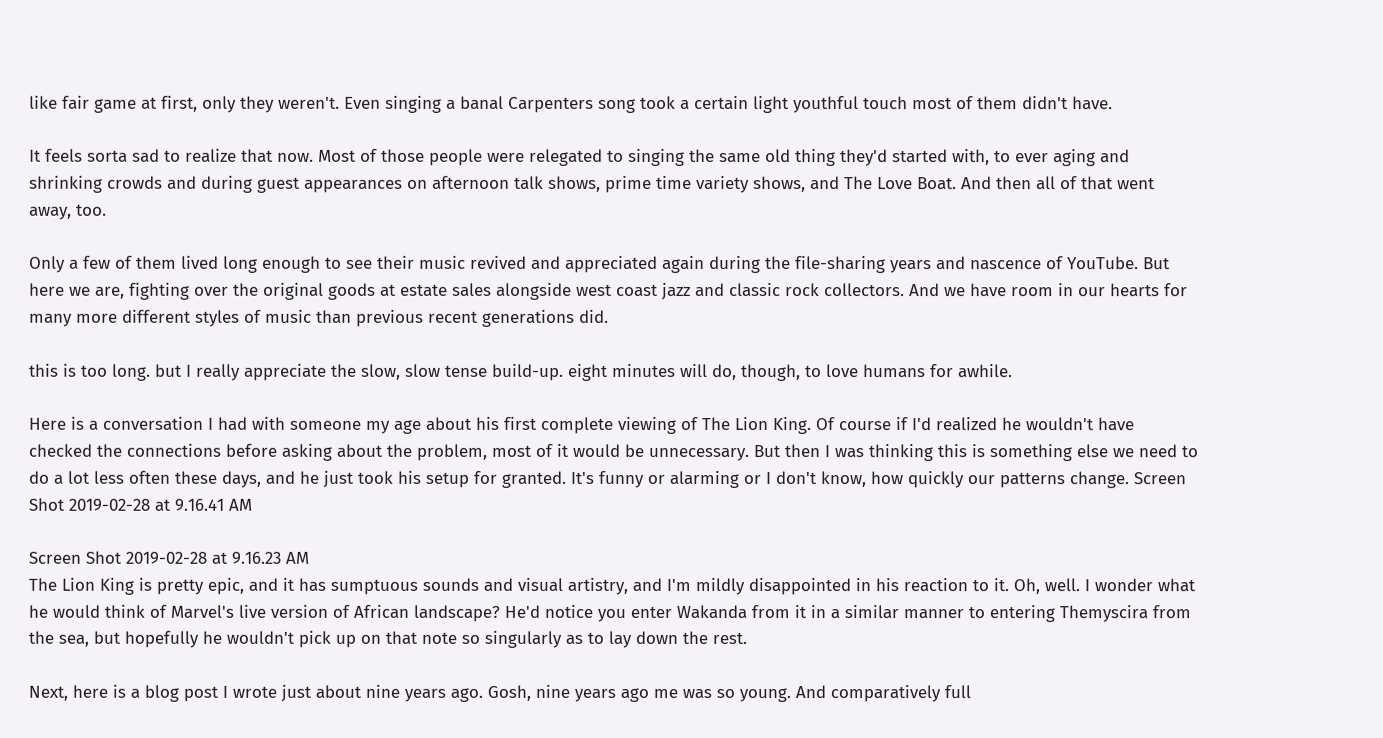like fair game at first, only they weren't. Even singing a banal Carpenters song took a certain light youthful touch most of them didn't have.

It feels sorta sad to realize that now. Most of those people were relegated to singing the same old thing they'd started with, to ever aging and shrinking crowds and during guest appearances on afternoon talk shows, prime time variety shows, and The Love Boat. And then all of that went away, too.

Only a few of them lived long enough to see their music revived and appreciated again during the file-sharing years and nascence of YouTube. But here we are, fighting over the original goods at estate sales alongside west coast jazz and classic rock collectors. And we have room in our hearts for many more different styles of music than previous recent generations did.

this is too long. but I really appreciate the slow, slow tense build-up. eight minutes will do, though, to love humans for awhile.

Here is a conversation I had with someone my age about his first complete viewing of The Lion King. Of course if I'd realized he wouldn't have checked the connections before asking about the problem, most of it would be unnecessary. But then I was thinking this is something else we need to do a lot less often these days, and he just took his setup for granted. It's funny or alarming or I don't know, how quickly our patterns change. Screen Shot 2019-02-28 at 9.16.41 AM

Screen Shot 2019-02-28 at 9.16.23 AM
The Lion King is pretty epic, and it has sumptuous sounds and visual artistry, and I'm mildly disappointed in his reaction to it. Oh, well. I wonder what he would think of Marvel's live version of African landscape? He'd notice you enter Wakanda from it in a similar manner to entering Themyscira from the sea, but hopefully he wouldn't pick up on that note so singularly as to lay down the rest.

Next, here is a blog post I wrote just about nine years ago. Gosh, nine years ago me was so young. And comparatively full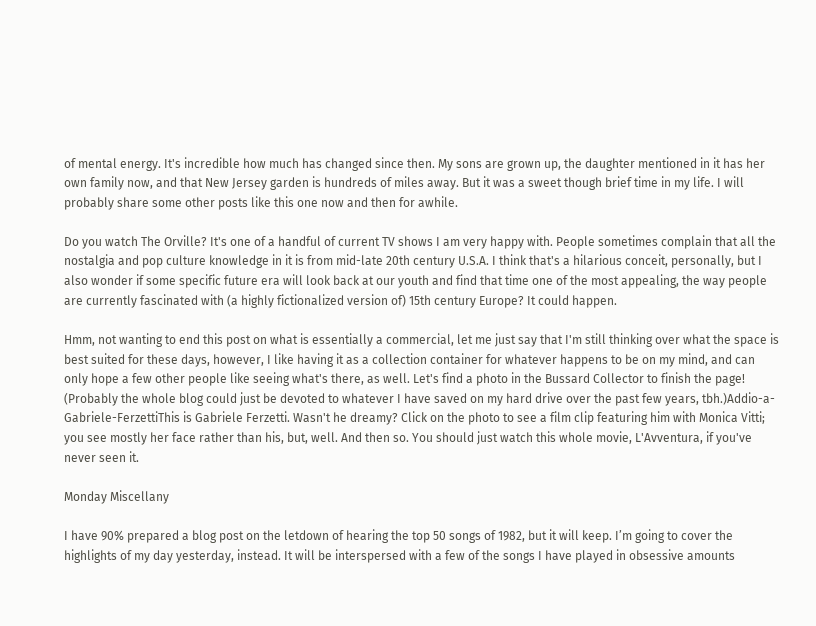of mental energy. It's incredible how much has changed since then. My sons are grown up, the daughter mentioned in it has her own family now, and that New Jersey garden is hundreds of miles away. But it was a sweet though brief time in my life. I will probably share some other posts like this one now and then for awhile.

Do you watch The Orville? It's one of a handful of current TV shows I am very happy with. People sometimes complain that all the nostalgia and pop culture knowledge in it is from mid-late 20th century U.S.A. I think that's a hilarious conceit, personally, but I also wonder if some specific future era will look back at our youth and find that time one of the most appealing, the way people are currently fascinated with (a highly fictionalized version of) 15th century Europe? It could happen.

Hmm, not wanting to end this post on what is essentially a commercial, let me just say that I'm still thinking over what the space is best suited for these days, however, I like having it as a collection container for whatever happens to be on my mind, and can only hope a few other people like seeing what's there, as well. Let's find a photo in the Bussard Collector to finish the page! (Probably the whole blog could just be devoted to whatever I have saved on my hard drive over the past few years, tbh.)Addio-a-Gabriele-FerzettiThis is Gabriele Ferzetti. Wasn't he dreamy? Click on the photo to see a film clip featuring him with Monica Vitti; you see mostly her face rather than his, but, well. And then so. You should just watch this whole movie, L'Avventura, if you've never seen it.

Monday Miscellany

I have 90% prepared a blog post on the letdown of hearing the top 50 songs of 1982, but it will keep. I’m going to cover the highlights of my day yesterday, instead. It will be interspersed with a few of the songs I have played in obsessive amounts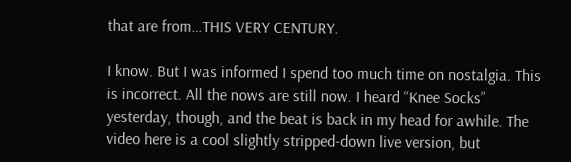that are from…THIS VERY CENTURY.

I know. But I was informed I spend too much time on nostalgia. This is incorrect. All the nows are still now. I heard “Knee Socks” yesterday, though, and the beat is back in my head for awhile. The video here is a cool slightly stripped-down live version, but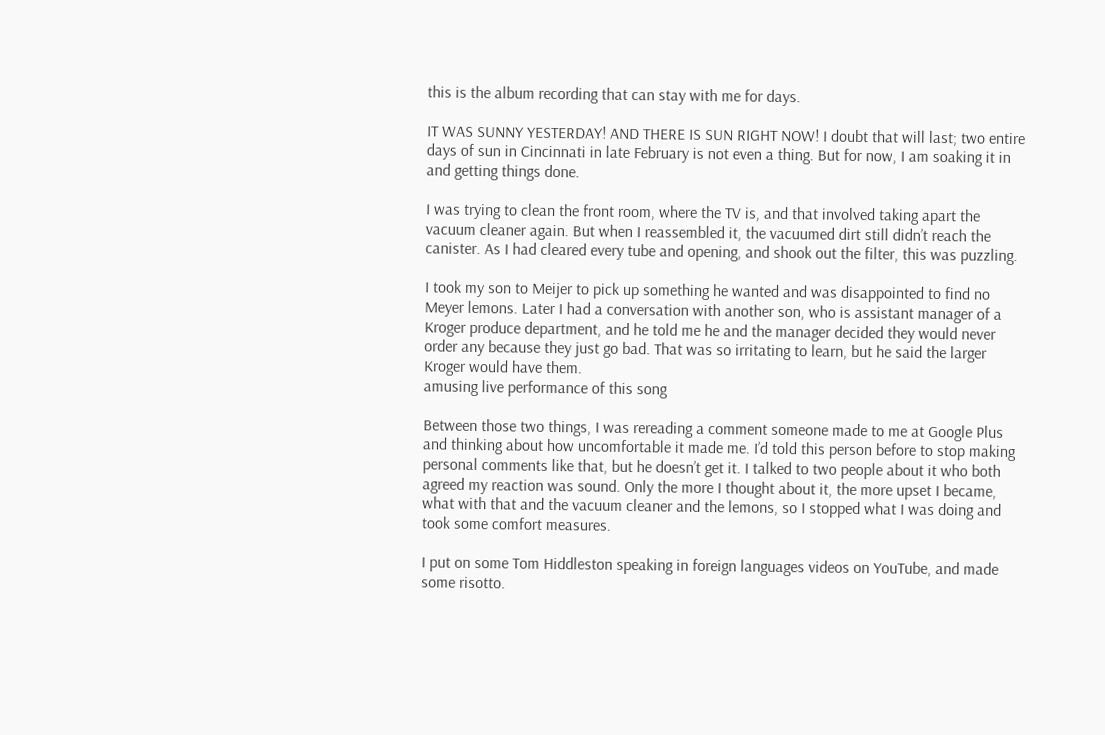this is the album recording that can stay with me for days.

IT WAS SUNNY YESTERDAY! AND THERE IS SUN RIGHT NOW! I doubt that will last; two entire days of sun in Cincinnati in late February is not even a thing. But for now, I am soaking it in and getting things done.

I was trying to clean the front room, where the TV is, and that involved taking apart the vacuum cleaner again. But when I reassembled it, the vacuumed dirt still didn’t reach the canister. As I had cleared every tube and opening, and shook out the filter, this was puzzling.

I took my son to Meijer to pick up something he wanted and was disappointed to find no Meyer lemons. Later I had a conversation with another son, who is assistant manager of a Kroger produce department, and he told me he and the manager decided they would never order any because they just go bad. That was so irritating to learn, but he said the larger Kroger would have them.
amusing live performance of this song

Between those two things, I was rereading a comment someone made to me at Google Plus and thinking about how uncomfortable it made me. I’d told this person before to stop making personal comments like that, but he doesn’t get it. I talked to two people about it who both agreed my reaction was sound. Only the more I thought about it, the more upset I became, what with that and the vacuum cleaner and the lemons, so I stopped what I was doing and took some comfort measures.

I put on some Tom Hiddleston speaking in foreign languages videos on YouTube, and made some risotto.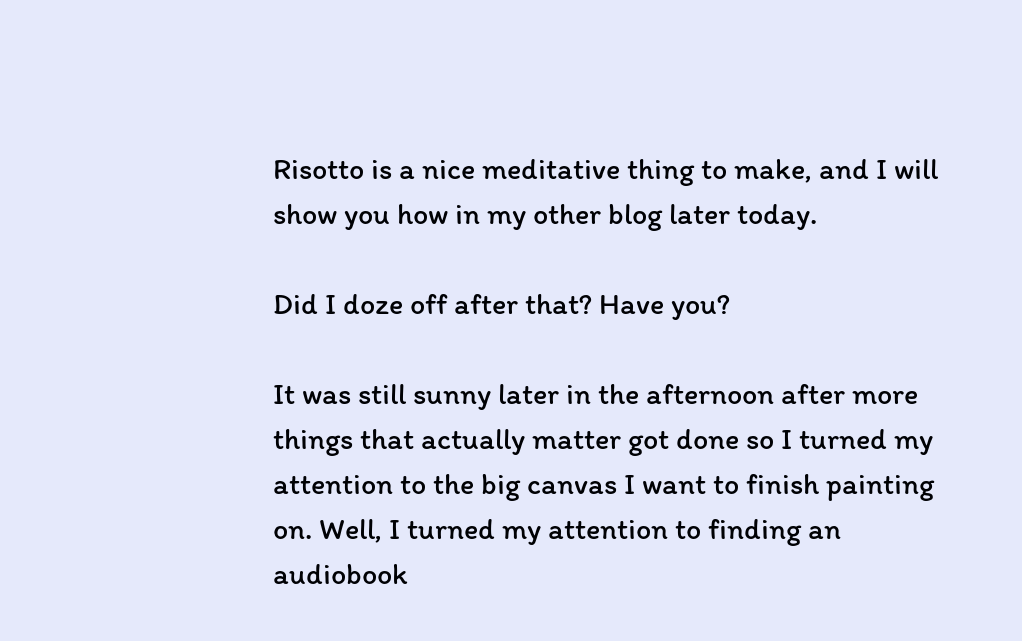Risotto is a nice meditative thing to make, and I will show you how in my other blog later today.

Did I doze off after that? Have you?

It was still sunny later in the afternoon after more things that actually matter got done so I turned my attention to the big canvas I want to finish painting on. Well, I turned my attention to finding an audiobook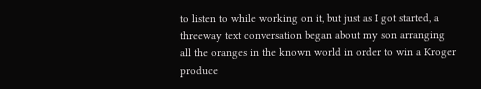to listen to while working on it, but just as I got started, a threeway text conversation began about my son arranging all the oranges in the known world in order to win a Kroger produce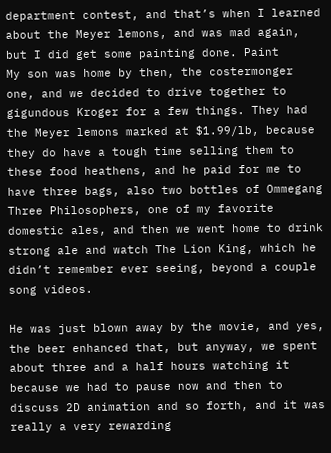department contest, and that’s when I learned about the Meyer lemons, and was mad again, but I did get some painting done. Paint
My son was home by then, the costermonger one, and we decided to drive together to gigundous Kroger for a few things. They had the Meyer lemons marked at $1.99/lb, because they do have a tough time selling them to these food heathens, and he paid for me to have three bags, also two bottles of Ommegang Three Philosophers, one of my favorite domestic ales, and then we went home to drink strong ale and watch The Lion King, which he didn’t remember ever seeing, beyond a couple song videos.

He was just blown away by the movie, and yes, the beer enhanced that, but anyway, we spent about three and a half hours watching it because we had to pause now and then to discuss 2D animation and so forth, and it was really a very rewarding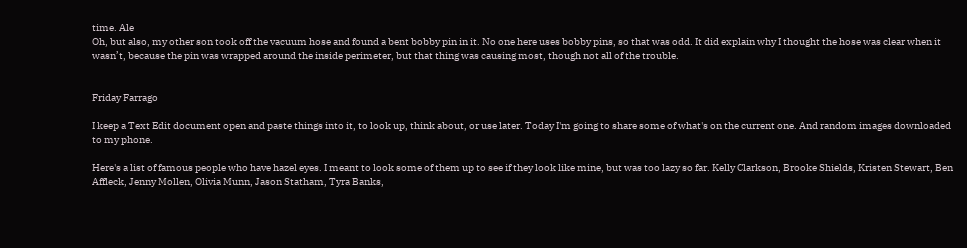time. Ale
Oh, but also, my other son took off the vacuum hose and found a bent bobby pin in it. No one here uses bobby pins, so that was odd. It did explain why I thought the hose was clear when it wasn’t, because the pin was wrapped around the inside perimeter, but that thing was causing most, though not all of the trouble.


Friday Farrago

I keep a Text Edit document open and paste things into it, to look up, think about, or use later. Today I'm going to share some of what's on the current one. And random images downloaded to my phone.

Here's a list of famous people who have hazel eyes. I meant to look some of them up to see if they look like mine, but was too lazy so far. Kelly Clarkson, Brooke Shields, Kristen Stewart, Ben Affleck, Jenny Mollen, Olivia Munn, Jason Statham, Tyra Banks,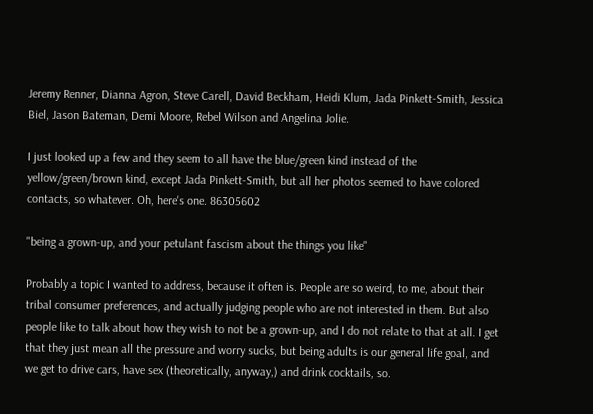Jeremy Renner, Dianna Agron, Steve Carell, David Beckham, Heidi Klum, Jada Pinkett-Smith, Jessica Biel, Jason Bateman, Demi Moore, Rebel Wilson and Angelina Jolie.

I just looked up a few and they seem to all have the blue/green kind instead of the yellow/green/brown kind, except Jada Pinkett-Smith, but all her photos seemed to have colored contacts, so whatever. Oh, here's one. 86305602

"being a grown-up, and your petulant fascism about the things you like"

Probably a topic I wanted to address, because it often is. People are so weird, to me, about their tribal consumer preferences, and actually judging people who are not interested in them. But also people like to talk about how they wish to not be a grown-up, and I do not relate to that at all. I get that they just mean all the pressure and worry sucks, but being adults is our general life goal, and we get to drive cars, have sex (theoretically, anyway,) and drink cocktails, so.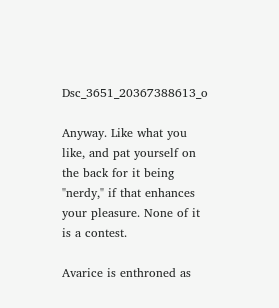Dsc_3651_20367388613_o

Anyway. Like what you like, and pat yourself on the back for it being "nerdy," if that enhances your pleasure. None of it is a contest.

Avarice is enthroned as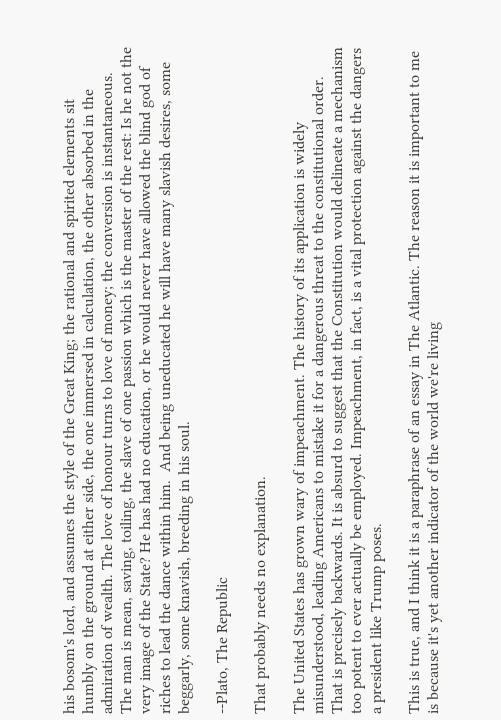his bosom's lord, and assumes the style of the Great King; the rational and spirited elements sit humbly on the ground at either side, the one immersed in calculation, the other absorbed in the admiration of wealth. The love of honour turns to love of money; the conversion is instantaneous.  The man is mean, saving, toiling, the slave of one passion which is the master of the rest: Is he not the very image of the State? He has had no education, or he would never have allowed the blind god of riches to lead the dance within him.  And being uneducated he will have many slavish desires, some beggarly, some knavish, breeding in his soul.

--Plato, The Republic

That probably needs no explanation.

The United States has grown wary of impeachment. The history of its application is widely misunderstood, leading Americans to mistake it for a dangerous threat to the constitutional order. That is precisely backwards. It is absurd to suggest that the Constitution would delineate a mechanism too potent to ever actually be employed. Impeachment, in fact, is a vital protection against the dangers a president like Trump poses.

This is true, and I think it is a paraphrase of an essay in The Atlantic. The reason it is important to me is because it's yet another indicator of the world we're living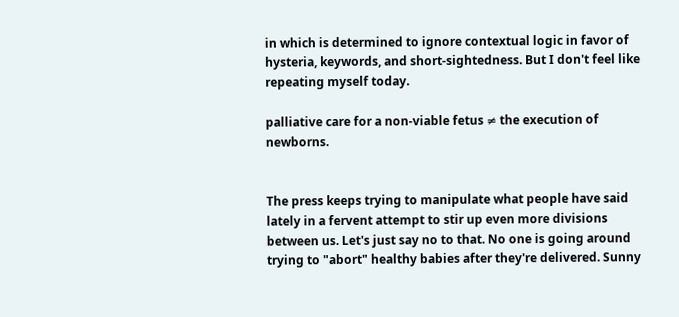in which is determined to ignore contextual logic in favor of hysteria, keywords, and short-sightedness. But I don't feel like repeating myself today.

palliative care for a non-viable fetus ≠ the execution of newborns.


The press keeps trying to manipulate what people have said lately in a fervent attempt to stir up even more divisions between us. Let's just say no to that. No one is going around trying to "abort" healthy babies after they're delivered. Sunny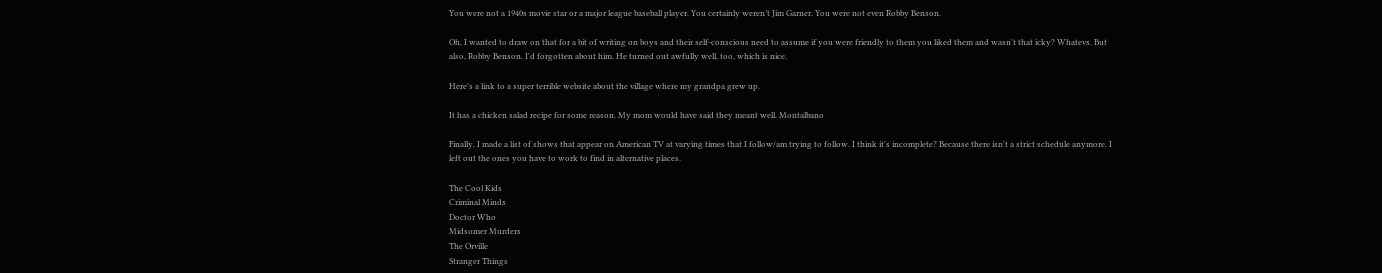You were not a 1940s movie star or a major league baseball player. You certainly weren’t Jim Garner. You were not even Robby Benson.

Oh, I wanted to draw on that for a bit of writing on boys and their self-conscious need to assume if you were friendly to them you liked them and wasn't that icky? Whatevs. But also, Robby Benson. I'd forgotten about him. He turned out awfully well, too, which is nice.

Here's a link to a super terrible website about the village where my grandpa grew up.

It has a chicken salad recipe for some reason. My mom would have said they meant well. Montalbano

Finally, I made a list of shows that appear on American TV at varying times that I follow/am trying to follow. I think it's incomplete? Because there isn't a strict schedule anymore. I left out the ones you have to work to find in alternative places.

The Cool Kids
Criminal Minds
Doctor Who
Midsomer Murders
The Orville
Stranger Things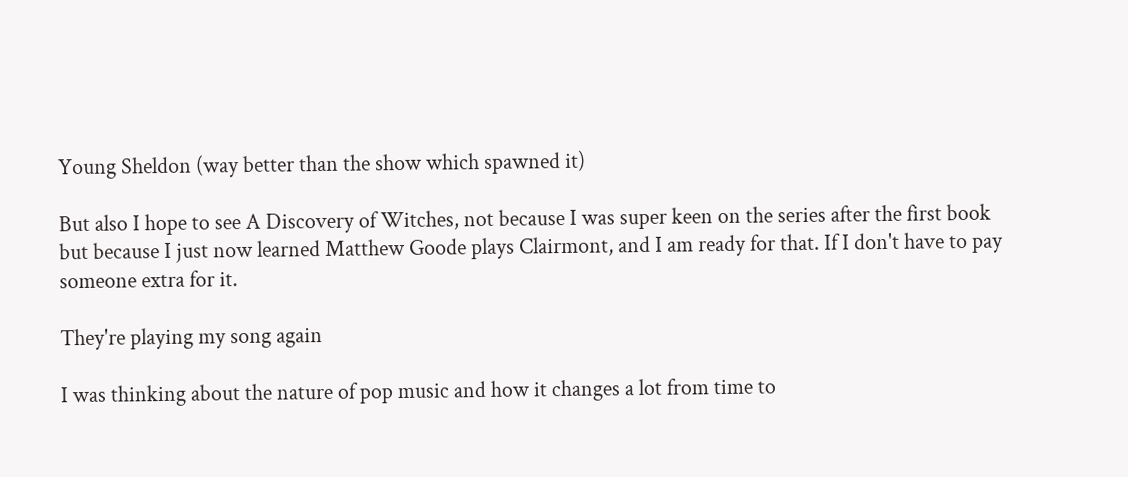Young Sheldon (way better than the show which spawned it)

But also I hope to see A Discovery of Witches, not because I was super keen on the series after the first book but because I just now learned Matthew Goode plays Clairmont, and I am ready for that. If I don't have to pay someone extra for it.

They're playing my song again

I was thinking about the nature of pop music and how it changes a lot from time to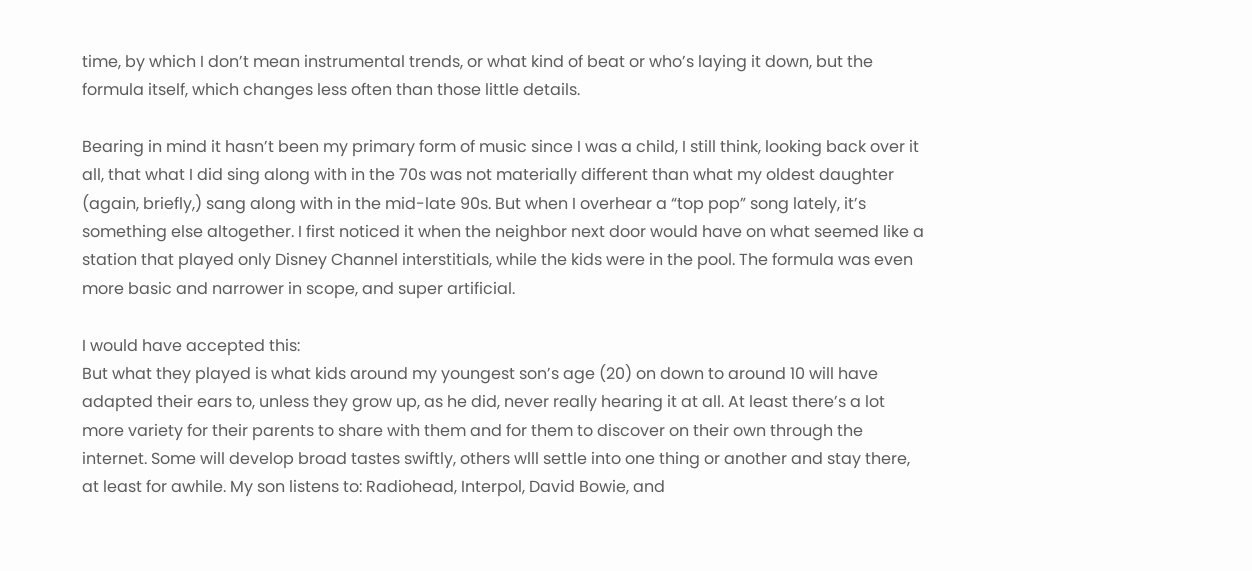time, by which I don’t mean instrumental trends, or what kind of beat or who’s laying it down, but the formula itself, which changes less often than those little details.

Bearing in mind it hasn’t been my primary form of music since I was a child, I still think, looking back over it all, that what I did sing along with in the 70s was not materially different than what my oldest daughter (again, briefly,) sang along with in the mid-late 90s. But when I overhear a “top pop” song lately, it’s something else altogether. I first noticed it when the neighbor next door would have on what seemed like a station that played only Disney Channel interstitials, while the kids were in the pool. The formula was even more basic and narrower in scope, and super artificial.

I would have accepted this:
But what they played is what kids around my youngest son’s age (20) on down to around 10 will have adapted their ears to, unless they grow up, as he did, never really hearing it at all. At least there’s a lot more variety for their parents to share with them and for them to discover on their own through the internet. Some will develop broad tastes swiftly, others wlll settle into one thing or another and stay there, at least for awhile. My son listens to: Radiohead, Interpol, David Bowie, and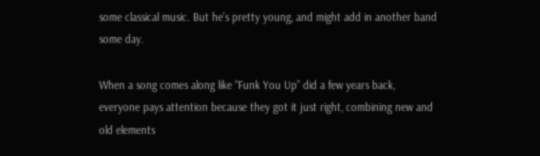some classical music. But he’s pretty young, and might add in another band some day.

When a song comes along like “Funk You Up” did a few years back, everyone pays attention because they got it just right, combining new and old elements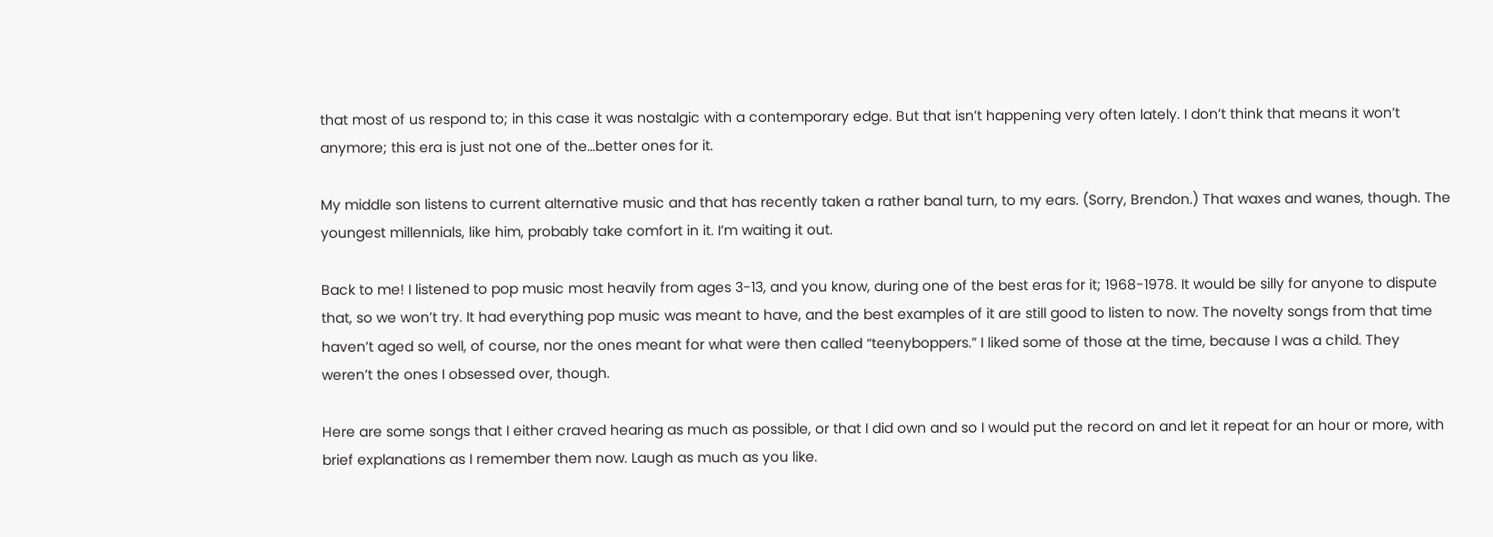that most of us respond to; in this case it was nostalgic with a contemporary edge. But that isn’t happening very often lately. I don’t think that means it won’t anymore; this era is just not one of the…better ones for it.

My middle son listens to current alternative music and that has recently taken a rather banal turn, to my ears. (Sorry, Brendon.) That waxes and wanes, though. The youngest millennials, like him, probably take comfort in it. I’m waiting it out.

Back to me! I listened to pop music most heavily from ages 3-13, and you know, during one of the best eras for it; 1968-1978. It would be silly for anyone to dispute that, so we won’t try. It had everything pop music was meant to have, and the best examples of it are still good to listen to now. The novelty songs from that time haven’t aged so well, of course, nor the ones meant for what were then called “teenyboppers.” I liked some of those at the time, because I was a child. They weren’t the ones I obsessed over, though.

Here are some songs that I either craved hearing as much as possible, or that I did own and so I would put the record on and let it repeat for an hour or more, with brief explanations as I remember them now. Laugh as much as you like.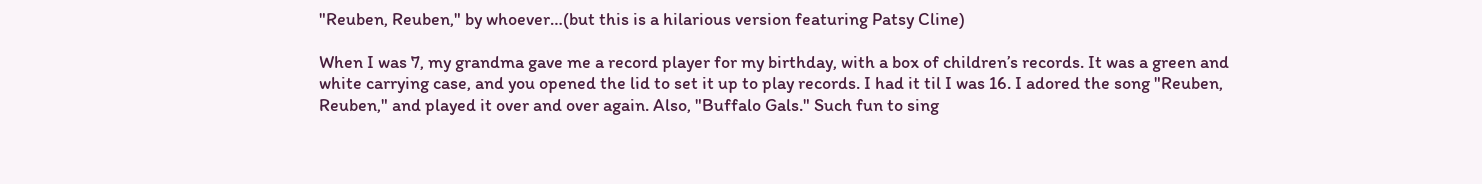"Reuben, Reuben," by whoever…(but this is a hilarious version featuring Patsy Cline)

When I was 7, my grandma gave me a record player for my birthday, with a box of children’s records. It was a green and white carrying case, and you opened the lid to set it up to play records. I had it til I was 16. I adored the song "Reuben, Reuben," and played it over and over again. Also, "Buffalo Gals." Such fun to sing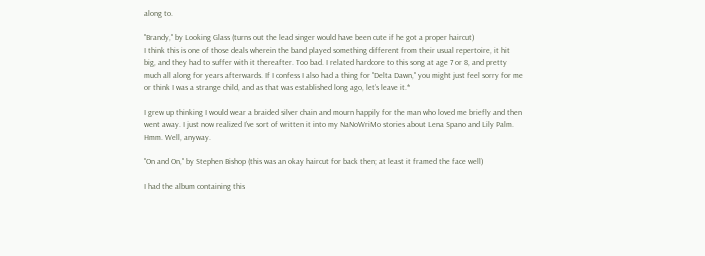along to.

"Brandy," by Looking Glass (turns out the lead singer would have been cute if he got a proper haircut)
I think this is one of those deals wherein the band played something different from their usual repertoire, it hit big, and they had to suffer with it thereafter. Too bad. I related hardcore to this song at age 7 or 8, and pretty much all along for years afterwards. If I confess I also had a thing for "Delta Dawn," you might just feel sorry for me or think I was a strange child, and as that was established long ago, let’s leave it.*

I grew up thinking I would wear a braided silver chain and mourn happily for the man who loved me briefly and then went away. I just now realized I’ve sort of written it into my NaNoWriMo stories about Lena Spano and Lily Palm. Hmm. Well, anyway.

"On and On," by Stephen Bishop (this was an okay haircut for back then; at least it framed the face well)

I had the album containing this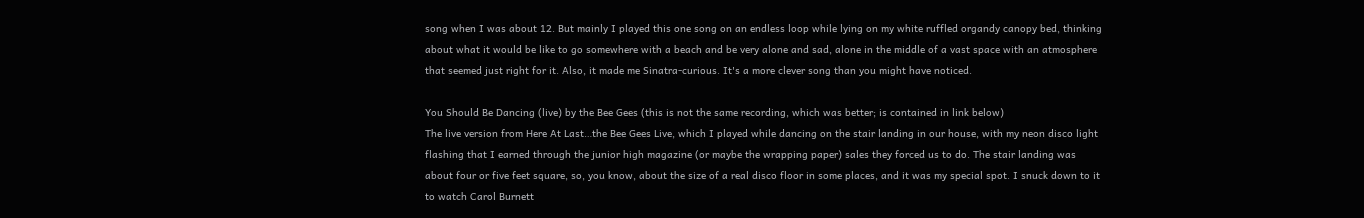song when I was about 12. But mainly I played this one song on an endless loop while lying on my white ruffled organdy canopy bed, thinking about what it would be like to go somewhere with a beach and be very alone and sad, alone in the middle of a vast space with an atmosphere that seemed just right for it. Also, it made me Sinatra-curious. It's a more clever song than you might have noticed.

You Should Be Dancing (live) by the Bee Gees (this is not the same recording, which was better; is contained in link below)
The live version from Here At Last…the Bee Gees Live, which I played while dancing on the stair landing in our house, with my neon disco light flashing that I earned through the junior high magazine (or maybe the wrapping paper) sales they forced us to do. The stair landing was about four or five feet square, so, you know, about the size of a real disco floor in some places, and it was my special spot. I snuck down to it to watch Carol Burnett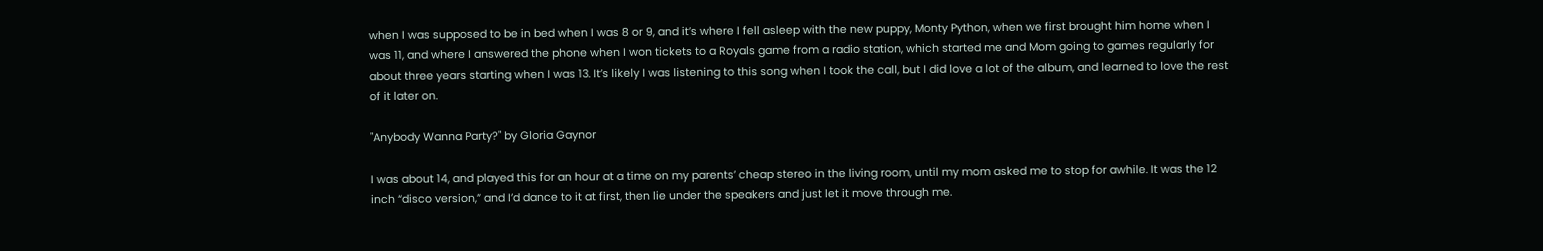when I was supposed to be in bed when I was 8 or 9, and it’s where I fell asleep with the new puppy, Monty Python, when we first brought him home when I was 11, and where I answered the phone when I won tickets to a Royals game from a radio station, which started me and Mom going to games regularly for about three years starting when I was 13. It’s likely I was listening to this song when I took the call, but I did love a lot of the album, and learned to love the rest of it later on.

"Anybody Wanna Party?" by Gloria Gaynor

I was about 14, and played this for an hour at a time on my parents’ cheap stereo in the living room, until my mom asked me to stop for awhile. It was the 12 inch “disco version,” and I’d dance to it at first, then lie under the speakers and just let it move through me.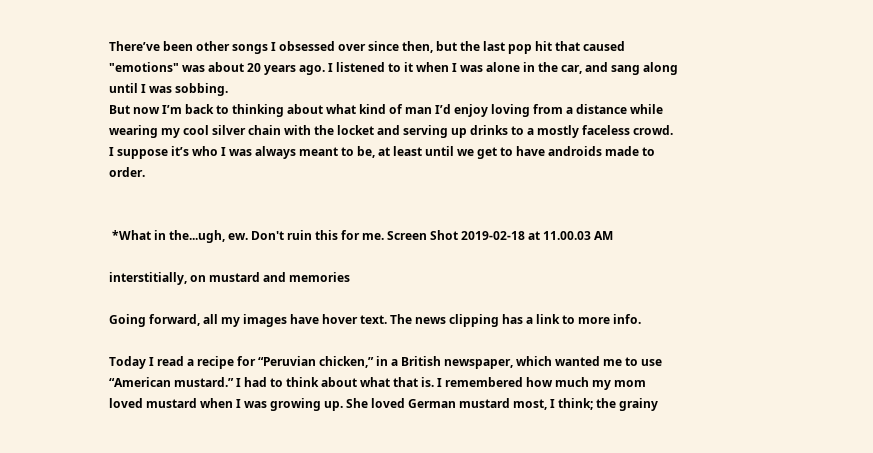There’ve been other songs I obsessed over since then, but the last pop hit that caused "emotions" was about 20 years ago. I listened to it when I was alone in the car, and sang along until I was sobbing.
But now I’m back to thinking about what kind of man I’d enjoy loving from a distance while wearing my cool silver chain with the locket and serving up drinks to a mostly faceless crowd. I suppose it’s who I was always meant to be, at least until we get to have androids made to order.


 *What in the...ugh, ew. Don't ruin this for me. Screen Shot 2019-02-18 at 11.00.03 AM

interstitially, on mustard and memories

Going forward, all my images have hover text. The news clipping has a link to more info.

Today I read a recipe for “Peruvian chicken,” in a British newspaper, which wanted me to use “American mustard.” I had to think about what that is. I remembered how much my mom loved mustard when I was growing up. She loved German mustard most, I think; the grainy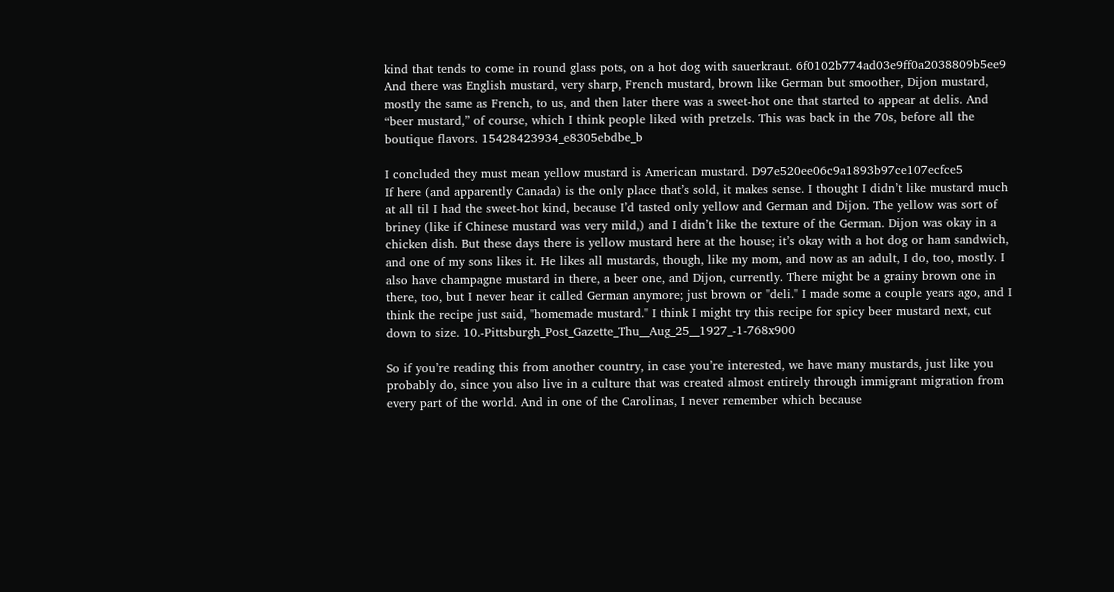kind that tends to come in round glass pots, on a hot dog with sauerkraut. 6f0102b774ad03e9ff0a2038809b5ee9
And there was English mustard, very sharp, French mustard, brown like German but smoother, Dijon mustard, mostly the same as French, to us, and then later there was a sweet-hot one that started to appear at delis. And “beer mustard,” of course, which I think people liked with pretzels. This was back in the 70s, before all the boutique flavors. 15428423934_e8305ebdbe_b

I concluded they must mean yellow mustard is American mustard. D97e520ee06c9a1893b97ce107ecfce5
If here (and apparently Canada) is the only place that’s sold, it makes sense. I thought I didn’t like mustard much at all til I had the sweet-hot kind, because I’d tasted only yellow and German and Dijon. The yellow was sort of briney (like if Chinese mustard was very mild,) and I didn’t like the texture of the German. Dijon was okay in a chicken dish. But these days there is yellow mustard here at the house; it’s okay with a hot dog or ham sandwich, and one of my sons likes it. He likes all mustards, though, like my mom, and now as an adult, I do, too, mostly. I also have champagne mustard in there, a beer one, and Dijon, currently. There might be a grainy brown one in there, too, but I never hear it called German anymore; just brown or "deli." I made some a couple years ago, and I think the recipe just said, "homemade mustard." I think I might try this recipe for spicy beer mustard next, cut down to size. 10.-Pittsburgh_Post_Gazette_Thu__Aug_25__1927_-1-768x900

So if you’re reading this from another country, in case you’re interested, we have many mustards, just like you probably do, since you also live in a culture that was created almost entirely through immigrant migration from every part of the world. And in one of the Carolinas, I never remember which because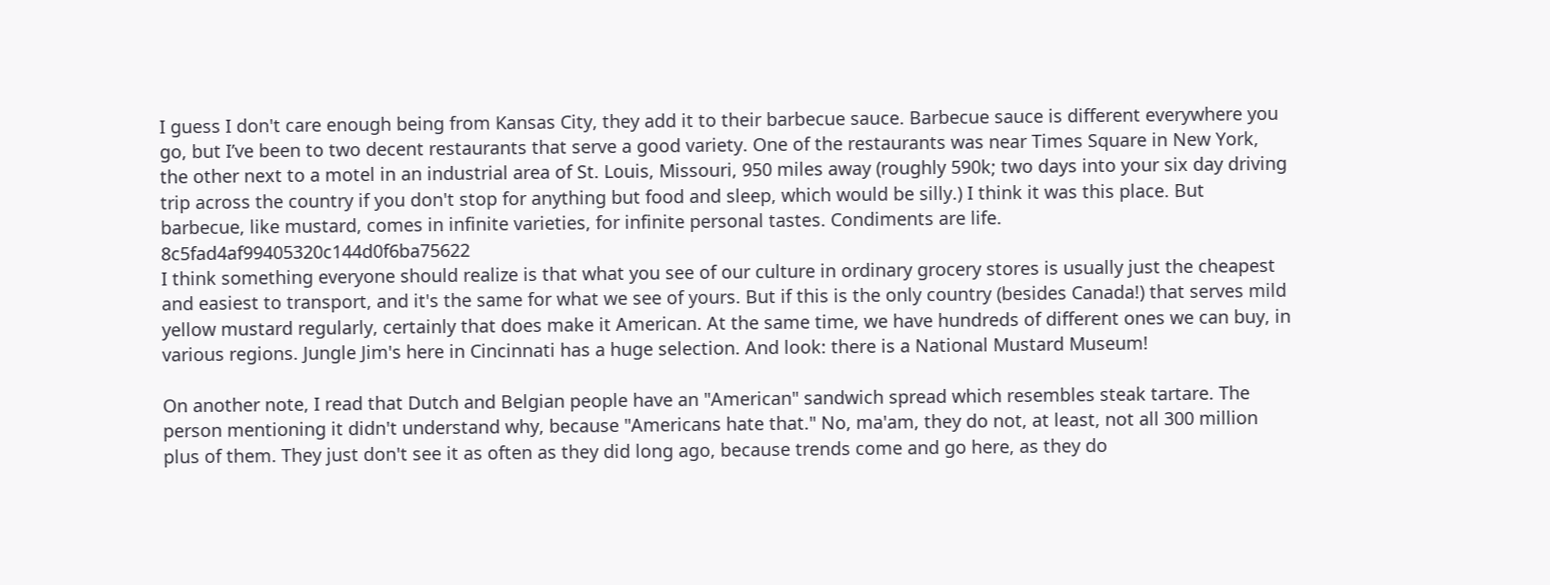I guess I don't care enough being from Kansas City, they add it to their barbecue sauce. Barbecue sauce is different everywhere you go, but I’ve been to two decent restaurants that serve a good variety. One of the restaurants was near Times Square in New York, the other next to a motel in an industrial area of St. Louis, Missouri, 950 miles away (roughly 590k; two days into your six day driving trip across the country if you don't stop for anything but food and sleep, which would be silly.) I think it was this place. But barbecue, like mustard, comes in infinite varieties, for infinite personal tastes. Condiments are life. 8c5fad4af99405320c144d0f6ba75622
I think something everyone should realize is that what you see of our culture in ordinary grocery stores is usually just the cheapest and easiest to transport, and it's the same for what we see of yours. But if this is the only country (besides Canada!) that serves mild yellow mustard regularly, certainly that does make it American. At the same time, we have hundreds of different ones we can buy, in various regions. Jungle Jim's here in Cincinnati has a huge selection. And look: there is a National Mustard Museum!

On another note, I read that Dutch and Belgian people have an "American" sandwich spread which resembles steak tartare. The person mentioning it didn't understand why, because "Americans hate that." No, ma'am, they do not, at least, not all 300 million plus of them. They just don't see it as often as they did long ago, because trends come and go here, as they do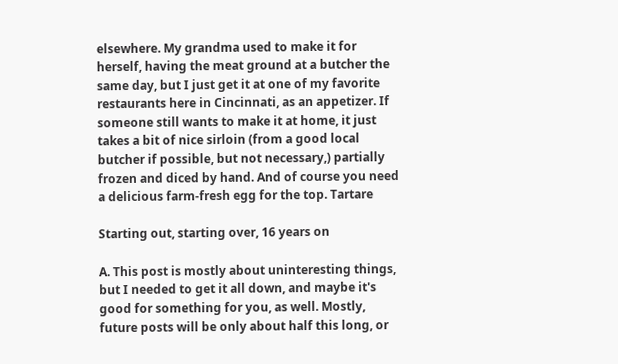elsewhere. My grandma used to make it for herself, having the meat ground at a butcher the same day, but I just get it at one of my favorite restaurants here in Cincinnati, as an appetizer. If someone still wants to make it at home, it just takes a bit of nice sirloin (from a good local butcher if possible, but not necessary,) partially frozen and diced by hand. And of course you need a delicious farm-fresh egg for the top. Tartare

Starting out, starting over, 16 years on

A. This post is mostly about uninteresting things, but I needed to get it all down, and maybe it's good for something for you, as well. Mostly, future posts will be only about half this long, or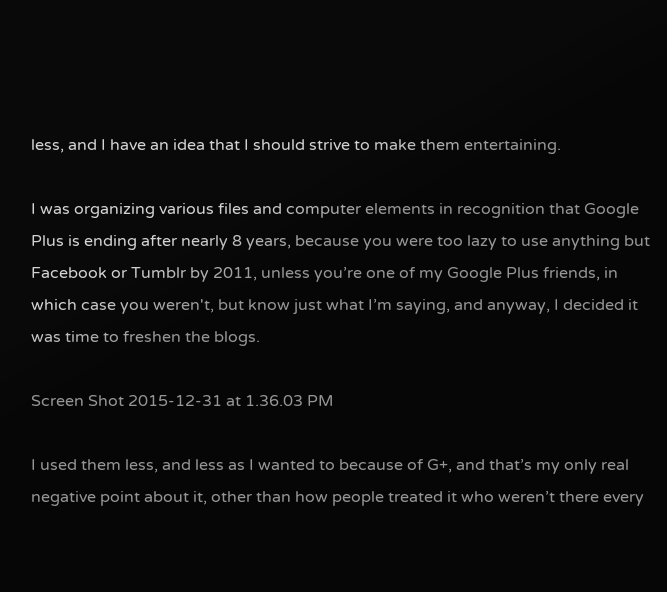less, and I have an idea that I should strive to make them entertaining.

I was organizing various files and computer elements in recognition that Google Plus is ending after nearly 8 years, because you were too lazy to use anything but Facebook or Tumblr by 2011, unless you’re one of my Google Plus friends, in which case you weren't, but know just what I’m saying, and anyway, I decided it was time to freshen the blogs.

Screen Shot 2015-12-31 at 1.36.03 PM

I used them less, and less as I wanted to because of G+, and that’s my only real negative point about it, other than how people treated it who weren’t there every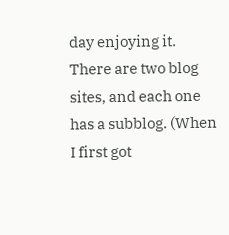day enjoying it. There are two blog sites, and each one has a subblog. (When I first got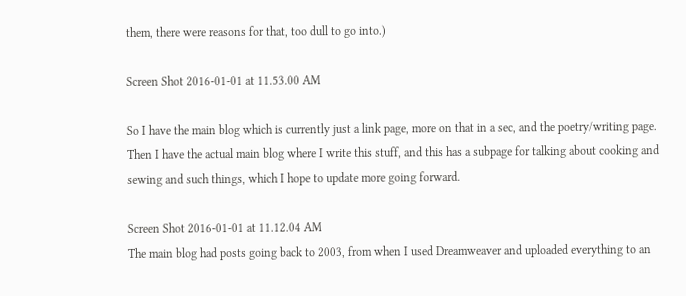them, there were reasons for that, too dull to go into.)

Screen Shot 2016-01-01 at 11.53.00 AM

So I have the main blog which is currently just a link page, more on that in a sec, and the poetry/writing page. Then I have the actual main blog where I write this stuff, and this has a subpage for talking about cooking and sewing and such things, which I hope to update more going forward.

Screen Shot 2016-01-01 at 11.12.04 AM
The main blog had posts going back to 2003, from when I used Dreamweaver and uploaded everything to an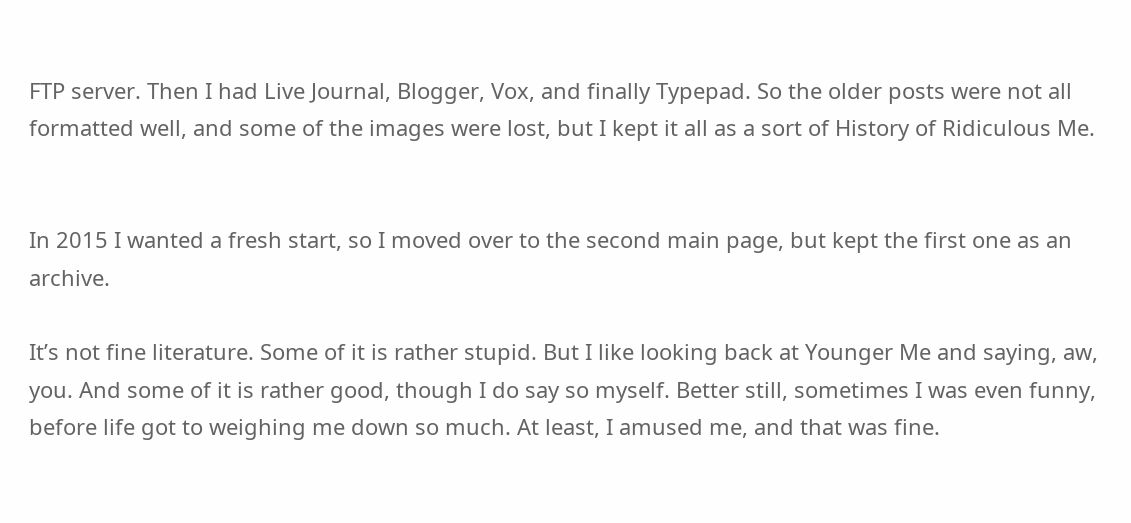FTP server. Then I had Live Journal, Blogger, Vox, and finally Typepad. So the older posts were not all formatted well, and some of the images were lost, but I kept it all as a sort of History of Ridiculous Me.


In 2015 I wanted a fresh start, so I moved over to the second main page, but kept the first one as an archive.

It’s not fine literature. Some of it is rather stupid. But I like looking back at Younger Me and saying, aw, you. And some of it is rather good, though I do say so myself. Better still, sometimes I was even funny, before life got to weighing me down so much. At least, I amused me, and that was fine.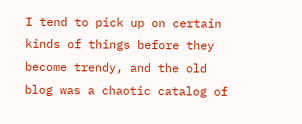I tend to pick up on certain kinds of things before they become trendy, and the old blog was a chaotic catalog of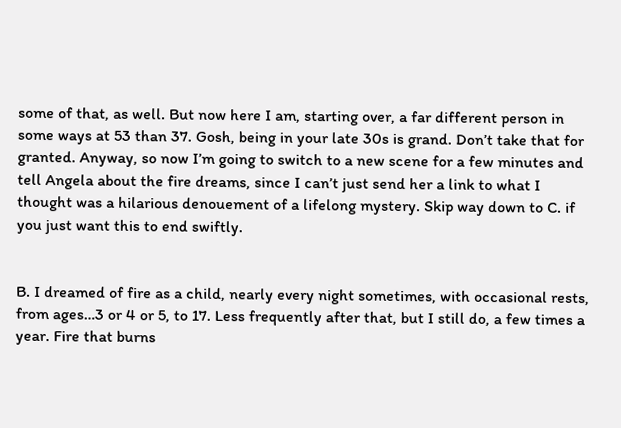some of that, as well. But now here I am, starting over, a far different person in some ways at 53 than 37. Gosh, being in your late 30s is grand. Don’t take that for granted. Anyway, so now I’m going to switch to a new scene for a few minutes and tell Angela about the fire dreams, since I can’t just send her a link to what I thought was a hilarious denouement of a lifelong mystery. Skip way down to C. if you just want this to end swiftly.


B. I dreamed of fire as a child, nearly every night sometimes, with occasional rests, from ages…3 or 4 or 5, to 17. Less frequently after that, but I still do, a few times a year. Fire that burns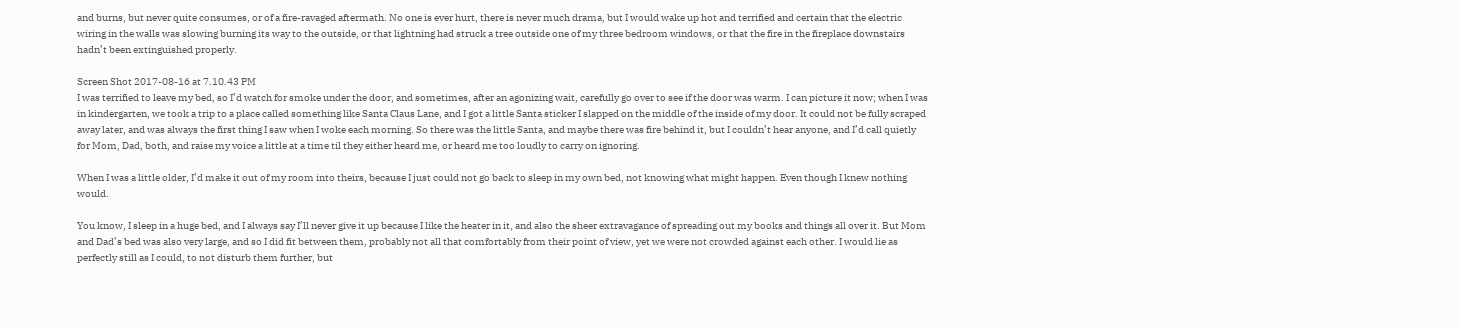and burns, but never quite consumes, or of a fire-ravaged aftermath. No one is ever hurt, there is never much drama, but I would wake up hot and terrified and certain that the electric wiring in the walls was slowing burning its way to the outside, or that lightning had struck a tree outside one of my three bedroom windows, or that the fire in the fireplace downstairs hadn’t been extinguished properly.

Screen Shot 2017-08-16 at 7.10.43 PM
I was terrified to leave my bed, so I’d watch for smoke under the door, and sometimes, after an agonizing wait, carefully go over to see if the door was warm. I can picture it now; when I was in kindergarten, we took a trip to a place called something like Santa Claus Lane, and I got a little Santa sticker I slapped on the middle of the inside of my door. It could not be fully scraped away later, and was always the first thing I saw when I woke each morning. So there was the little Santa, and maybe there was fire behind it, but I couldn’t hear anyone, and I’d call quietly for Mom, Dad, both, and raise my voice a little at a time til they either heard me, or heard me too loudly to carry on ignoring.

When I was a little older, I’d make it out of my room into theirs, because I just could not go back to sleep in my own bed, not knowing what might happen. Even though I knew nothing would.

You know, I sleep in a huge bed, and I always say I’ll never give it up because I like the heater in it, and also the sheer extravagance of spreading out my books and things all over it. But Mom and Dad’s bed was also very large, and so I did fit between them, probably not all that comfortably from their point of view, yet we were not crowded against each other. I would lie as perfectly still as I could, to not disturb them further, but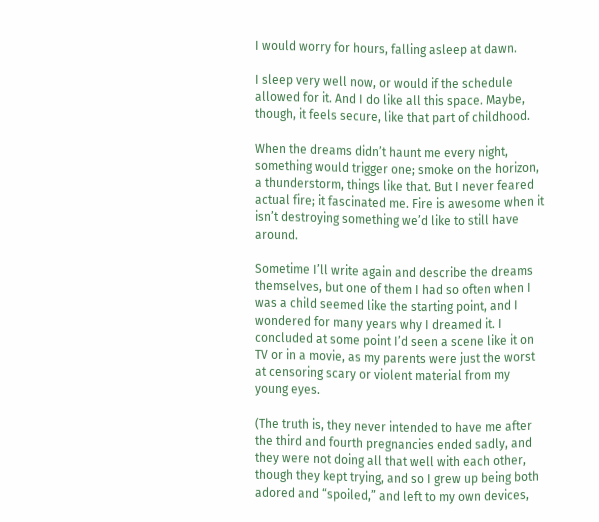I would worry for hours, falling asleep at dawn.

I sleep very well now, or would if the schedule allowed for it. And I do like all this space. Maybe, though, it feels secure, like that part of childhood.

When the dreams didn’t haunt me every night, something would trigger one; smoke on the horizon, a thunderstorm, things like that. But I never feared actual fire; it fascinated me. Fire is awesome when it isn’t destroying something we’d like to still have around.

Sometime I’ll write again and describe the dreams themselves, but one of them I had so often when I was a child seemed like the starting point, and I wondered for many years why I dreamed it. I concluded at some point I’d seen a scene like it on TV or in a movie, as my parents were just the worst at censoring scary or violent material from my young eyes.

(The truth is, they never intended to have me after the third and fourth pregnancies ended sadly, and they were not doing all that well with each other, though they kept trying, and so I grew up being both adored and “spoiled,” and left to my own devices,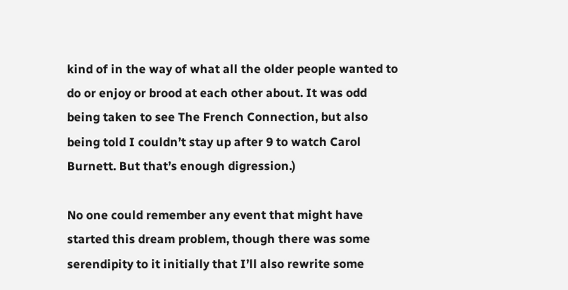kind of in the way of what all the older people wanted to do or enjoy or brood at each other about. It was odd being taken to see The French Connection, but also being told I couldn’t stay up after 9 to watch Carol Burnett. But that’s enough digression.)

No one could remember any event that might have started this dream problem, though there was some serendipity to it initially that I’ll also rewrite some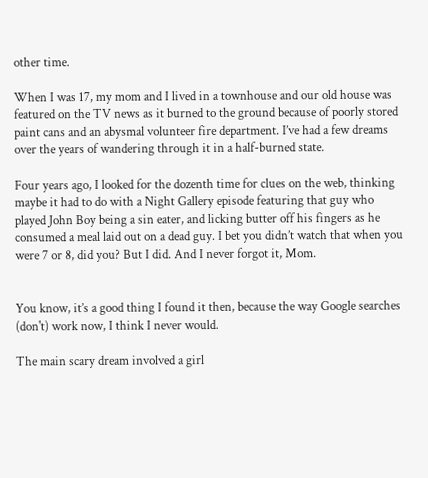other time.

When I was 17, my mom and I lived in a townhouse and our old house was featured on the TV news as it burned to the ground because of poorly stored paint cans and an abysmal volunteer fire department. I’ve had a few dreams over the years of wandering through it in a half-burned state.

Four years ago, I looked for the dozenth time for clues on the web, thinking maybe it had to do with a Night Gallery episode featuring that guy who played John Boy being a sin eater, and licking butter off his fingers as he consumed a meal laid out on a dead guy. I bet you didn’t watch that when you were 7 or 8, did you? But I did. And I never forgot it, Mom.


You know, it’s a good thing I found it then, because the way Google searches (don't) work now, I think I never would.

The main scary dream involved a girl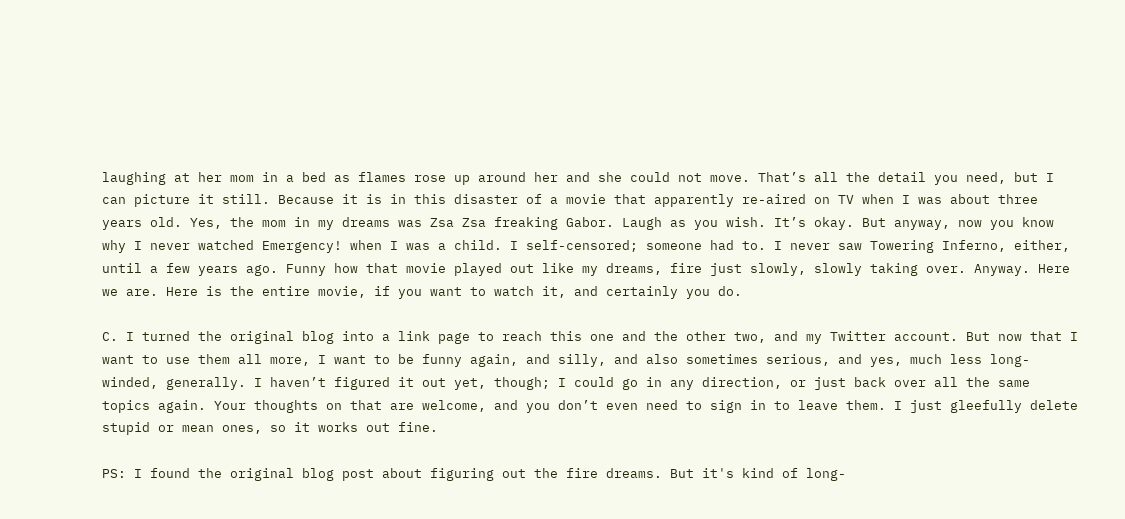laughing at her mom in a bed as flames rose up around her and she could not move. That’s all the detail you need, but I can picture it still. Because it is in this disaster of a movie that apparently re-aired on TV when I was about three years old. Yes, the mom in my dreams was Zsa Zsa freaking Gabor. Laugh as you wish. It’s okay. But anyway, now you know why I never watched Emergency! when I was a child. I self-censored; someone had to. I never saw Towering Inferno, either, until a few years ago. Funny how that movie played out like my dreams, fire just slowly, slowly taking over. Anyway. Here we are. Here is the entire movie, if you want to watch it, and certainly you do.

C. I turned the original blog into a link page to reach this one and the other two, and my Twitter account. But now that I want to use them all more, I want to be funny again, and silly, and also sometimes serious, and yes, much less long-winded, generally. I haven’t figured it out yet, though; I could go in any direction, or just back over all the same topics again. Your thoughts on that are welcome, and you don’t even need to sign in to leave them. I just gleefully delete stupid or mean ones, so it works out fine.

PS: I found the original blog post about figuring out the fire dreams. But it's kind of long-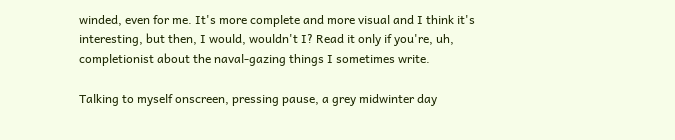winded, even for me. It's more complete and more visual and I think it's interesting, but then, I would, wouldn't I? Read it only if you're, uh, completionist about the naval-gazing things I sometimes write.

Talking to myself onscreen, pressing pause, a grey midwinter day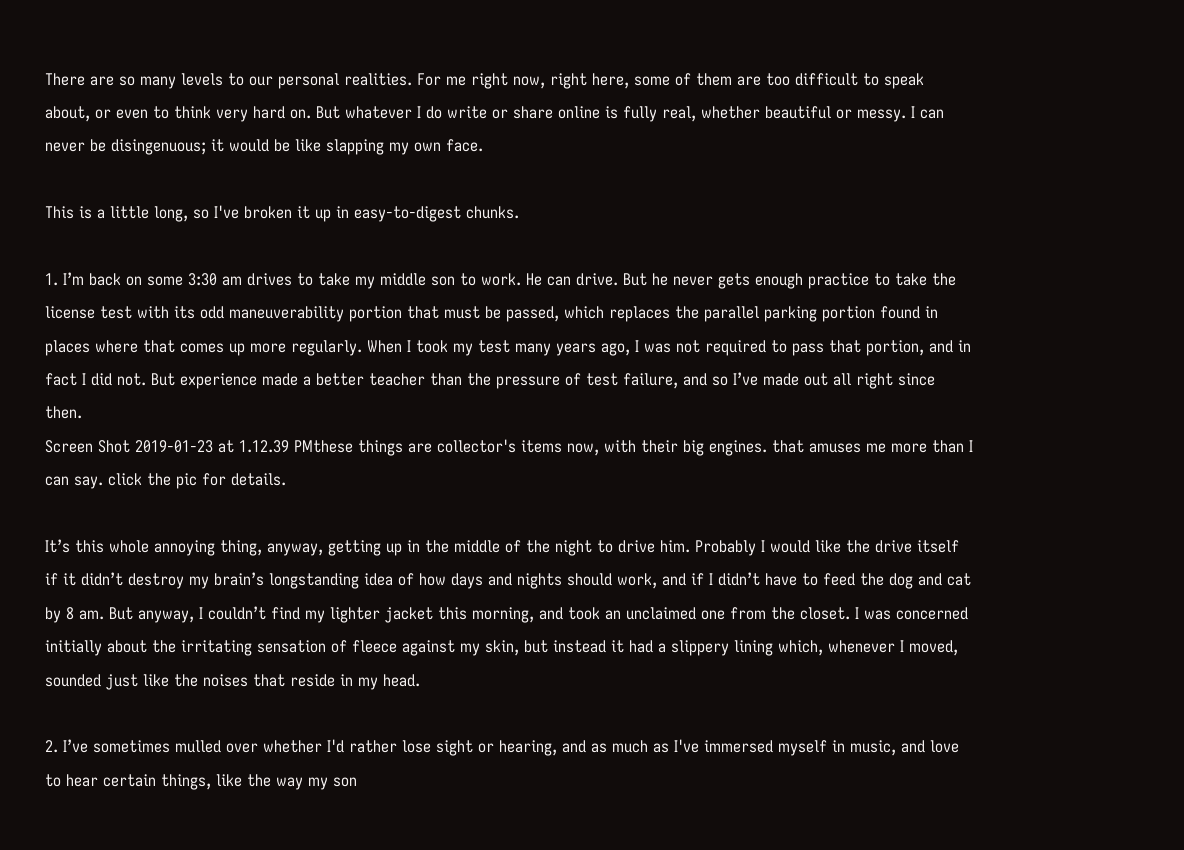There are so many levels to our personal realities. For me right now, right here, some of them are too difficult to speak about, or even to think very hard on. But whatever I do write or share online is fully real, whether beautiful or messy. I can never be disingenuous; it would be like slapping my own face.

This is a little long, so I've broken it up in easy-to-digest chunks.

1. I’m back on some 3:30 am drives to take my middle son to work. He can drive. But he never gets enough practice to take the license test with its odd maneuverability portion that must be passed, which replaces the parallel parking portion found in places where that comes up more regularly. When I took my test many years ago, I was not required to pass that portion, and in fact I did not. But experience made a better teacher than the pressure of test failure, and so I’ve made out all right since then.
Screen Shot 2019-01-23 at 1.12.39 PMthese things are collector's items now, with their big engines. that amuses me more than I can say. click the pic for details.

It’s this whole annoying thing, anyway, getting up in the middle of the night to drive him. Probably I would like the drive itself if it didn’t destroy my brain’s longstanding idea of how days and nights should work, and if I didn’t have to feed the dog and cat by 8 am. But anyway, I couldn’t find my lighter jacket this morning, and took an unclaimed one from the closet. I was concerned initially about the irritating sensation of fleece against my skin, but instead it had a slippery lining which, whenever I moved, sounded just like the noises that reside in my head.

2. I’ve sometimes mulled over whether I'd rather lose sight or hearing, and as much as I've immersed myself in music, and love to hear certain things, like the way my son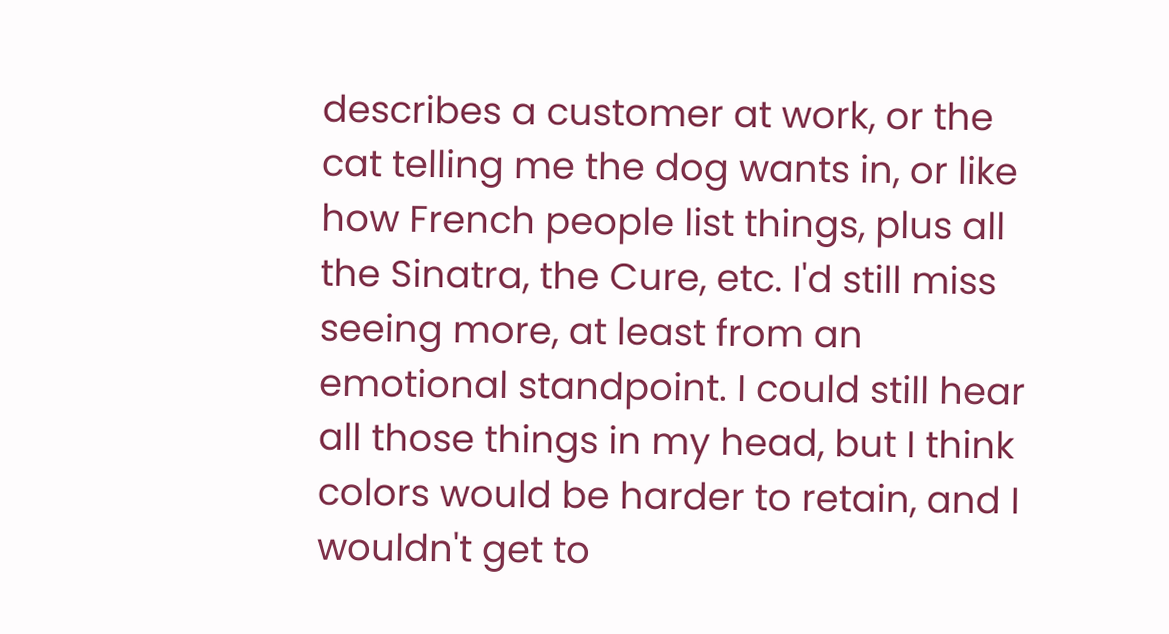describes a customer at work, or the cat telling me the dog wants in, or like how French people list things, plus all the Sinatra, the Cure, etc. I'd still miss seeing more, at least from an emotional standpoint. I could still hear all those things in my head, but I think colors would be harder to retain, and I wouldn't get to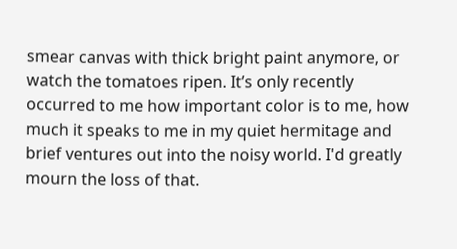smear canvas with thick bright paint anymore, or watch the tomatoes ripen. It’s only recently occurred to me how important color is to me, how much it speaks to me in my quiet hermitage and brief ventures out into the noisy world. I'd greatly mourn the loss of that.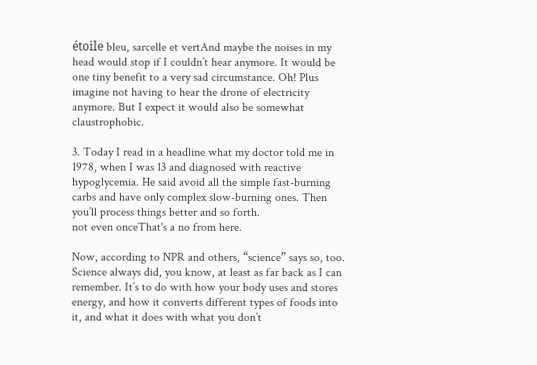étoile bleu, sarcelle et vertAnd maybe the noises in my head would stop if I couldn’t hear anymore. It would be one tiny benefit to a very sad circumstance. Oh! Plus imagine not having to hear the drone of electricity anymore. But I expect it would also be somewhat claustrophobic.

3. Today I read in a headline what my doctor told me in 1978, when I was 13 and diagnosed with reactive hypoglycemia. He said avoid all the simple fast-burning carbs and have only complex slow-burning ones. Then you’ll process things better and so forth.
not even onceThat's a no from here.

Now, according to NPR and others, “science” says so, too. Science always did, you know, at least as far back as I can remember. It’s to do with how your body uses and stores energy, and how it converts different types of foods into it, and what it does with what you don’t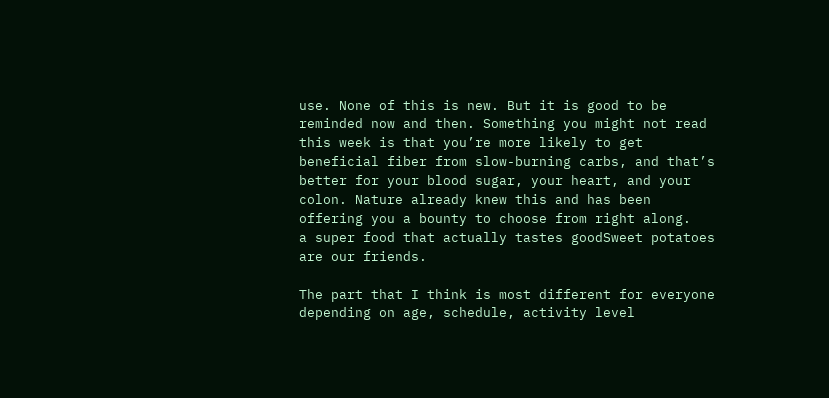use. None of this is new. But it is good to be reminded now and then. Something you might not read this week is that you’re more likely to get beneficial fiber from slow-burning carbs, and that’s better for your blood sugar, your heart, and your colon. Nature already knew this and has been offering you a bounty to choose from right along.
a super food that actually tastes goodSweet potatoes are our friends.

The part that I think is most different for everyone depending on age, schedule, activity level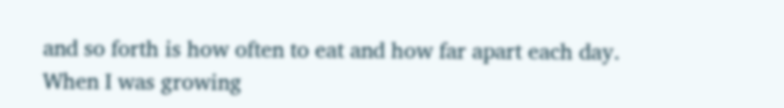and so forth is how often to eat and how far apart each day. When I was growing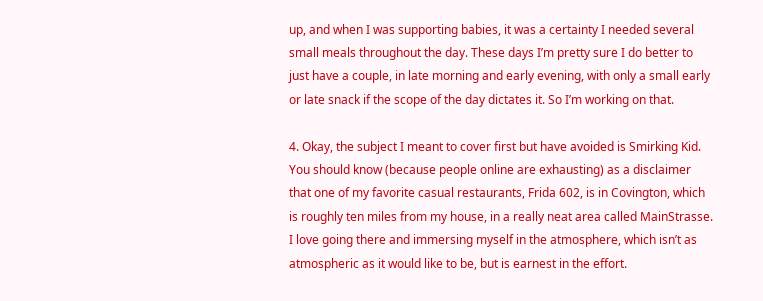up, and when I was supporting babies, it was a certainty I needed several small meals throughout the day. These days I’m pretty sure I do better to just have a couple, in late morning and early evening, with only a small early or late snack if the scope of the day dictates it. So I’m working on that.

4. Okay, the subject I meant to cover first but have avoided is Smirking Kid. You should know (because people online are exhausting) as a disclaimer that one of my favorite casual restaurants, Frida 602, is in Covington, which is roughly ten miles from my house, in a really neat area called MainStrasse.  I love going there and immersing myself in the atmosphere, which isn’t as atmospheric as it would like to be, but is earnest in the effort.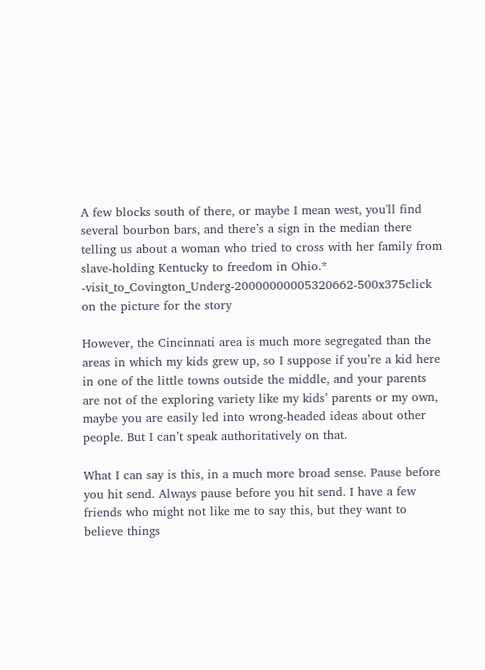A few blocks south of there, or maybe I mean west, you'll find several bourbon bars, and there’s a sign in the median there telling us about a woman who tried to cross with her family from slave-holding Kentucky to freedom in Ohio.*
-visit_to_Covington_Underg-20000000005320662-500x375click on the picture for the story

However, the Cincinnati area is much more segregated than the areas in which my kids grew up, so I suppose if you’re a kid here in one of the little towns outside the middle, and your parents are not of the exploring variety like my kids’ parents or my own, maybe you are easily led into wrong-headed ideas about other people. But I can’t speak authoritatively on that.

What I can say is this, in a much more broad sense. Pause before you hit send. Always pause before you hit send. I have a few friends who might not like me to say this, but they want to believe things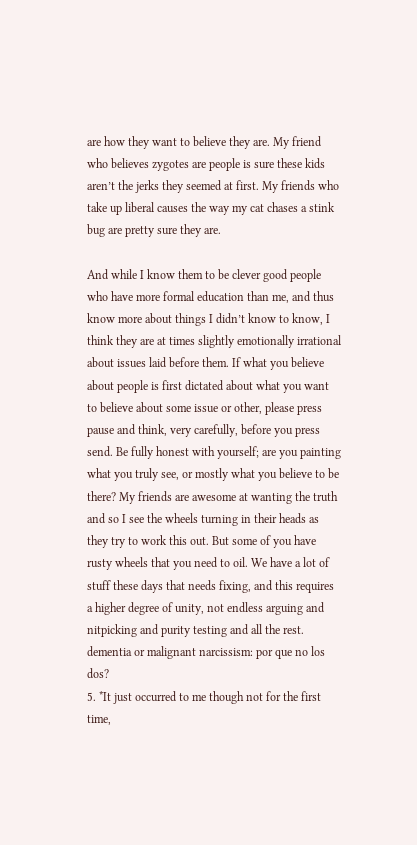are how they want to believe they are. My friend who believes zygotes are people is sure these kids aren’t the jerks they seemed at first. My friends who take up liberal causes the way my cat chases a stink bug are pretty sure they are.

And while I know them to be clever good people who have more formal education than me, and thus know more about things I didn’t know to know, I think they are at times slightly emotionally irrational about issues laid before them. If what you believe about people is first dictated about what you want to believe about some issue or other, please press pause and think, very carefully, before you press send. Be fully honest with yourself; are you painting what you truly see, or mostly what you believe to be there? My friends are awesome at wanting the truth and so I see the wheels turning in their heads as they try to work this out. But some of you have rusty wheels that you need to oil. We have a lot of stuff these days that needs fixing, and this requires a higher degree of unity, not endless arguing and nitpicking and purity testing and all the rest.
dementia or malignant narcissism: por que no los dos?
5. *It just occurred to me though not for the first time,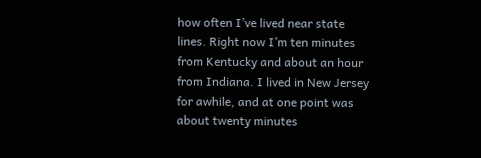how often I’ve lived near state lines. Right now I’m ten minutes from Kentucky and about an hour from Indiana. I lived in New Jersey for awhile, and at one point was about twenty minutes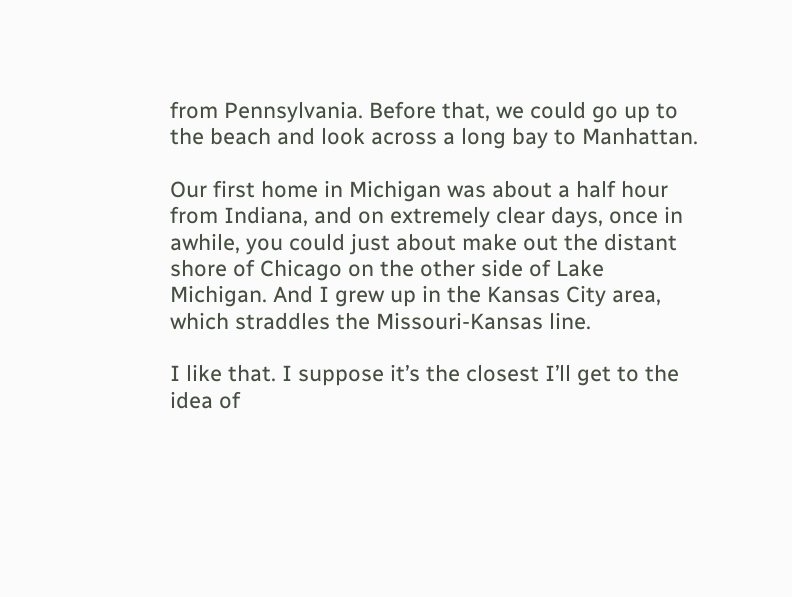from Pennsylvania. Before that, we could go up to the beach and look across a long bay to Manhattan.

Our first home in Michigan was about a half hour from Indiana, and on extremely clear days, once in awhile, you could just about make out the distant shore of Chicago on the other side of Lake Michigan. And I grew up in the Kansas City area, which straddles the Missouri-Kansas line.

I like that. I suppose it’s the closest I’ll get to the idea of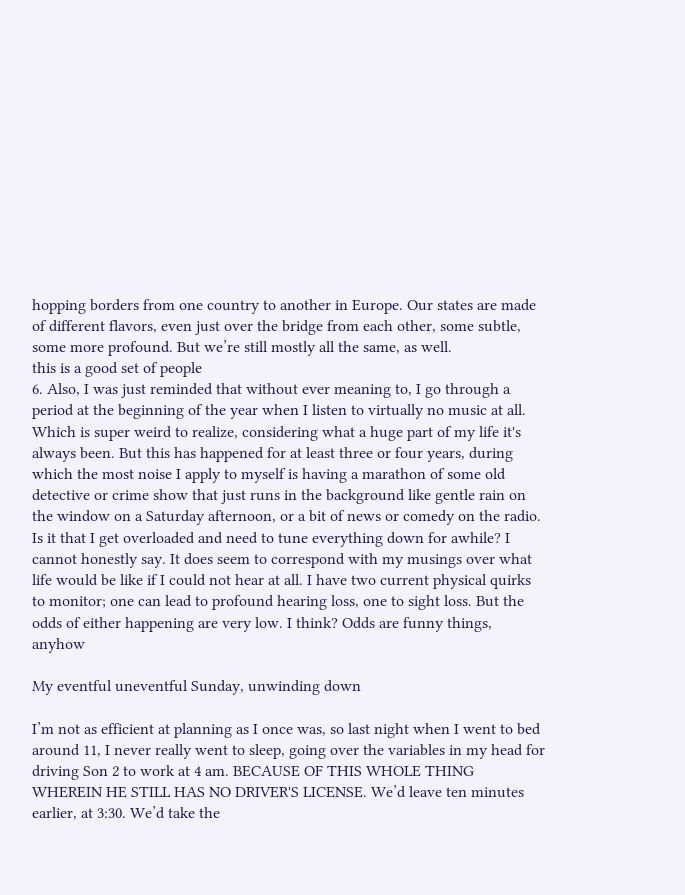hopping borders from one country to another in Europe. Our states are made of different flavors, even just over the bridge from each other, some subtle, some more profound. But we’re still mostly all the same, as well.
this is a good set of people
6. Also, I was just reminded that without ever meaning to, I go through a period at the beginning of the year when I listen to virtually no music at all. Which is super weird to realize, considering what a huge part of my life it's always been. But this has happened for at least three or four years, during which the most noise I apply to myself is having a marathon of some old detective or crime show that just runs in the background like gentle rain on the window on a Saturday afternoon, or a bit of news or comedy on the radio. Is it that I get overloaded and need to tune everything down for awhile? I cannot honestly say. It does seem to correspond with my musings over what life would be like if I could not hear at all. I have two current physical quirks to monitor; one can lead to profound hearing loss, one to sight loss. But the odds of either happening are very low. I think? Odds are funny things, anyhow

My eventful uneventful Sunday, unwinding down

I’m not as efficient at planning as I once was, so last night when I went to bed around 11, I never really went to sleep, going over the variables in my head for driving Son 2 to work at 4 am. BECAUSE OF THIS WHOLE THING WHEREIN HE STILL HAS NO DRIVER'S LICENSE. We’d leave ten minutes earlier, at 3:30. We’d take the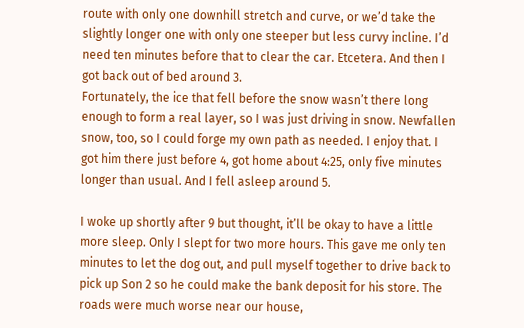route with only one downhill stretch and curve, or we’d take the slightly longer one with only one steeper but less curvy incline. I’d need ten minutes before that to clear the car. Etcetera. And then I got back out of bed around 3.
Fortunately, the ice that fell before the snow wasn’t there long enough to form a real layer, so I was just driving in snow. Newfallen snow, too, so I could forge my own path as needed. I enjoy that. I got him there just before 4, got home about 4:25, only five minutes longer than usual. And I fell asleep around 5.

I woke up shortly after 9 but thought, it’ll be okay to have a little more sleep. Only I slept for two more hours. This gave me only ten minutes to let the dog out, and pull myself together to drive back to pick up Son 2 so he could make the bank deposit for his store. The roads were much worse near our house,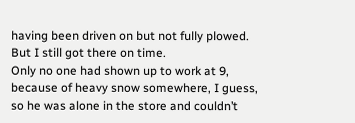having been driven on but not fully plowed. But I still got there on time.
Only no one had shown up to work at 9, because of heavy snow somewhere, I guess, so he was alone in the store and couldn’t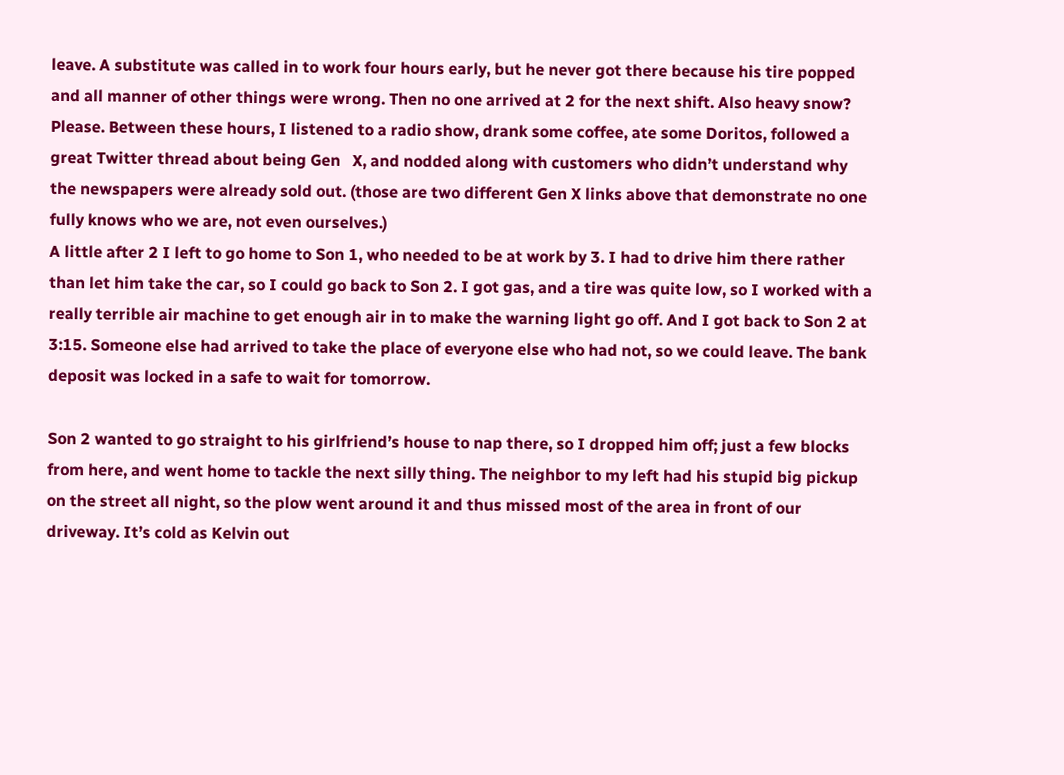leave. A substitute was called in to work four hours early, but he never got there because his tire popped and all manner of other things were wrong. Then no one arrived at 2 for the next shift. Also heavy snow? Please. Between these hours, I listened to a radio show, drank some coffee, ate some Doritos, followed a great Twitter thread about being Gen   X, and nodded along with customers who didn’t understand why the newspapers were already sold out. (those are two different Gen X links above that demonstrate no one fully knows who we are, not even ourselves.)
A little after 2 I left to go home to Son 1, who needed to be at work by 3. I had to drive him there rather than let him take the car, so I could go back to Son 2. I got gas, and a tire was quite low, so I worked with a really terrible air machine to get enough air in to make the warning light go off. And I got back to Son 2 at 3:15. Someone else had arrived to take the place of everyone else who had not, so we could leave. The bank deposit was locked in a safe to wait for tomorrow.

Son 2 wanted to go straight to his girlfriend’s house to nap there, so I dropped him off; just a few blocks from here, and went home to tackle the next silly thing. The neighbor to my left had his stupid big pickup on the street all night, so the plow went around it and thus missed most of the area in front of our driveway. It’s cold as Kelvin out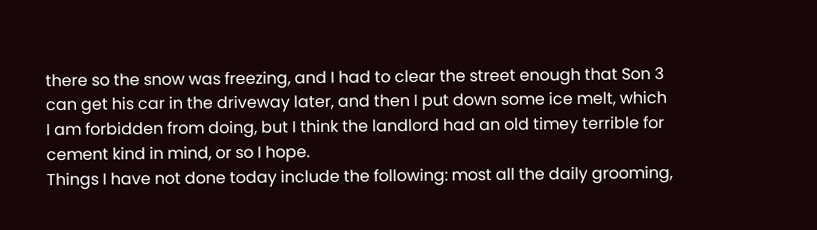there so the snow was freezing, and I had to clear the street enough that Son 3 can get his car in the driveway later, and then I put down some ice melt, which I am forbidden from doing, but I think the landlord had an old timey terrible for cement kind in mind, or so I hope.
Things I have not done today include the following: most all the daily grooming,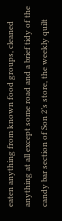eaten anything from known food groups, cleaned anything at all except some road and a brief tidy of the candy bar section of Son 2’s store, the weekly quilt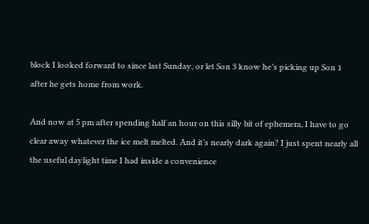block I looked forward to since last Sunday, or let Son 3 know he’s picking up Son 1 after he gets home from work.

And now at 5 pm after spending half an hour on this silly bit of ephemera, I have to go clear away whatever the ice melt melted. And it’s nearly dark again? I just spent nearly all the useful daylight time I had inside a convenience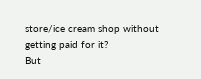store/ice cream shop without getting paid for it?
But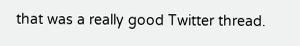that was a really good Twitter thread.